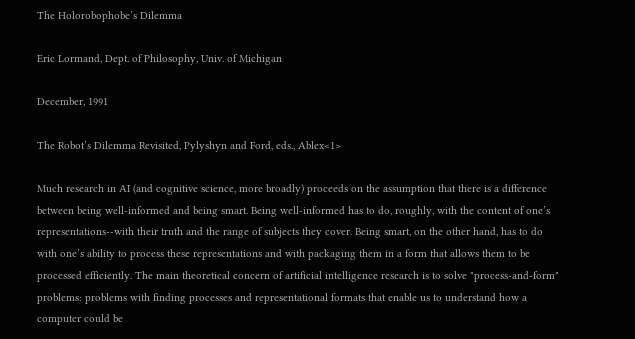The Holorobophobe’s Dilemma

Eric Lormand, Dept. of Philosophy, Univ. of Michigan

December, 1991

The Robot’s Dilemma Revisited, Pylyshyn and Ford, eds., Ablex<1>

Much research in AI (and cognitive science, more broadly) proceeds on the assumption that there is a difference between being well-informed and being smart. Being well-informed has to do, roughly, with the content of one’s representations--with their truth and the range of subjects they cover. Being smart, on the other hand, has to do with one’s ability to process these representations and with packaging them in a form that allows them to be processed efficiently. The main theoretical concern of artificial intelligence research is to solve "process-and-form" problems: problems with finding processes and representational formats that enable us to understand how a computer could be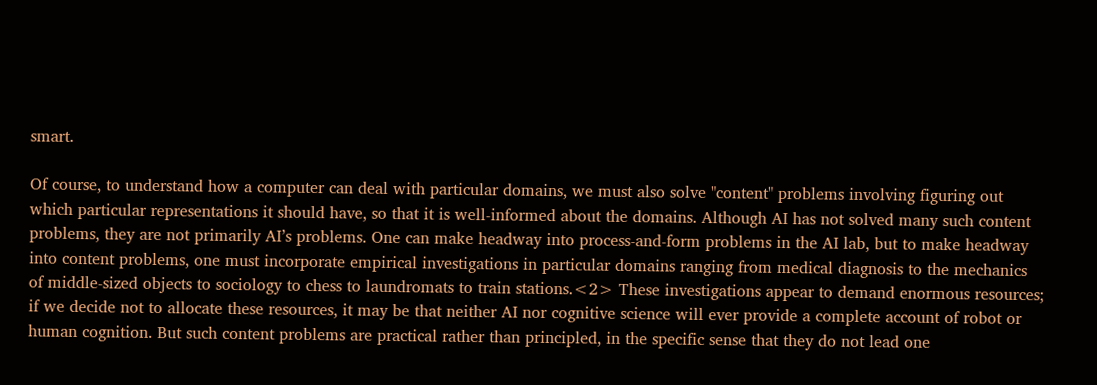smart.

Of course, to understand how a computer can deal with particular domains, we must also solve "content" problems involving figuring out which particular representations it should have, so that it is well-informed about the domains. Although AI has not solved many such content problems, they are not primarily AI’s problems. One can make headway into process-and-form problems in the AI lab, but to make headway into content problems, one must incorporate empirical investigations in particular domains ranging from medical diagnosis to the mechanics of middle-sized objects to sociology to chess to laundromats to train stations.<2> These investigations appear to demand enormous resources; if we decide not to allocate these resources, it may be that neither AI nor cognitive science will ever provide a complete account of robot or human cognition. But such content problems are practical rather than principled, in the specific sense that they do not lead one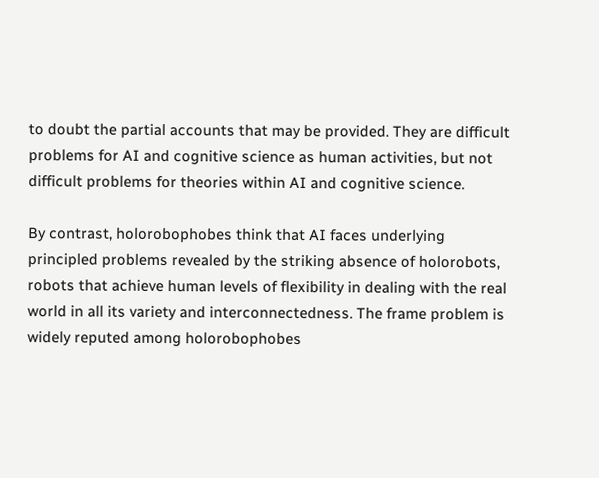to doubt the partial accounts that may be provided. They are difficult problems for AI and cognitive science as human activities, but not difficult problems for theories within AI and cognitive science.

By contrast, holorobophobes think that AI faces underlying principled problems revealed by the striking absence of holorobots, robots that achieve human levels of flexibility in dealing with the real world in all its variety and interconnectedness. The frame problem is widely reputed among holorobophobes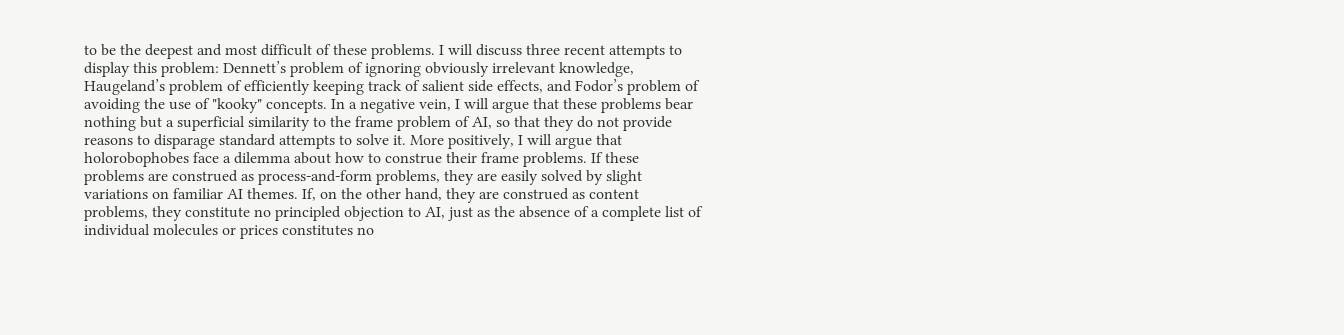to be the deepest and most difficult of these problems. I will discuss three recent attempts to display this problem: Dennett’s problem of ignoring obviously irrelevant knowledge, Haugeland’s problem of efficiently keeping track of salient side effects, and Fodor’s problem of avoiding the use of "kooky" concepts. In a negative vein, I will argue that these problems bear nothing but a superficial similarity to the frame problem of AI, so that they do not provide reasons to disparage standard attempts to solve it. More positively, I will argue that holorobophobes face a dilemma about how to construe their frame problems. If these problems are construed as process-and-form problems, they are easily solved by slight variations on familiar AI themes. If, on the other hand, they are construed as content problems, they constitute no principled objection to AI, just as the absence of a complete list of individual molecules or prices constitutes no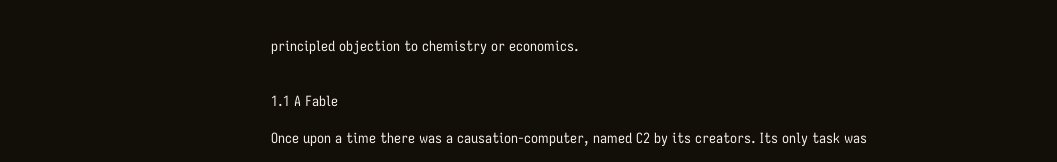principled objection to chemistry or economics.


1.1 A Fable

Once upon a time there was a causation-computer, named C2 by its creators. Its only task was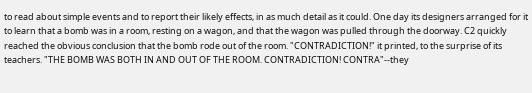to read about simple events and to report their likely effects, in as much detail as it could. One day its designers arranged for it to learn that a bomb was in a room, resting on a wagon, and that the wagon was pulled through the doorway. C2 quickly reached the obvious conclusion that the bomb rode out of the room. "CONTRADICTION!" it printed, to the surprise of its teachers. "THE BOMB WAS BOTH IN AND OUT OF THE ROOM. CONTRADICTION! CONTRA"--they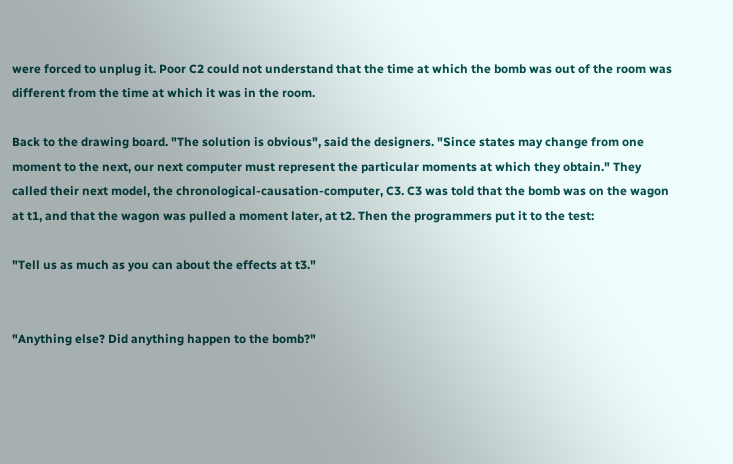were forced to unplug it. Poor C2 could not understand that the time at which the bomb was out of the room was different from the time at which it was in the room.

Back to the drawing board. "The solution is obvious", said the designers. "Since states may change from one moment to the next, our next computer must represent the particular moments at which they obtain." They called their next model, the chronological-causation-computer, C3. C3 was told that the bomb was on the wagon at t1, and that the wagon was pulled a moment later, at t2. Then the programmers put it to the test:

"Tell us as much as you can about the effects at t3."


"Anything else? Did anything happen to the bomb?"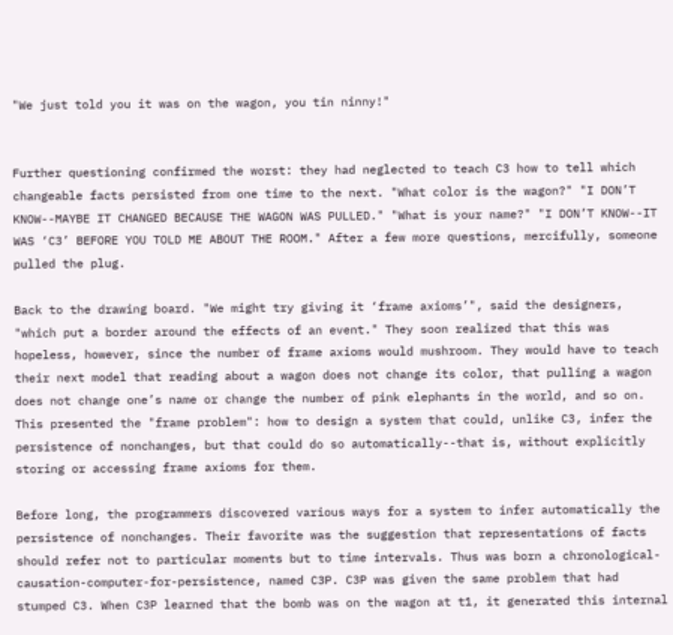"We just told you it was on the wagon, you tin ninny!"


Further questioning confirmed the worst: they had neglected to teach C3 how to tell which changeable facts persisted from one time to the next. "What color is the wagon?" "I DON’T KNOW--MAYBE IT CHANGED BECAUSE THE WAGON WAS PULLED." "What is your name?" "I DON’T KNOW--IT WAS ‘C3’ BEFORE YOU TOLD ME ABOUT THE ROOM." After a few more questions, mercifully, someone pulled the plug.

Back to the drawing board. "We might try giving it ‘frame axioms’", said the designers, "which put a border around the effects of an event." They soon realized that this was hopeless, however, since the number of frame axioms would mushroom. They would have to teach their next model that reading about a wagon does not change its color, that pulling a wagon does not change one’s name or change the number of pink elephants in the world, and so on. This presented the "frame problem": how to design a system that could, unlike C3, infer the persistence of nonchanges, but that could do so automatically--that is, without explicitly storing or accessing frame axioms for them.

Before long, the programmers discovered various ways for a system to infer automatically the persistence of nonchanges. Their favorite was the suggestion that representations of facts should refer not to particular moments but to time intervals. Thus was born a chronological-causation-computer-for-persistence, named C3P. C3P was given the same problem that had stumped C3. When C3P learned that the bomb was on the wagon at t1, it generated this internal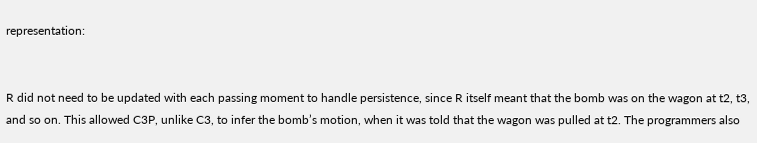representation:


R did not need to be updated with each passing moment to handle persistence, since R itself meant that the bomb was on the wagon at t2, t3, and so on. This allowed C3P, unlike C3, to infer the bomb’s motion, when it was told that the wagon was pulled at t2. The programmers also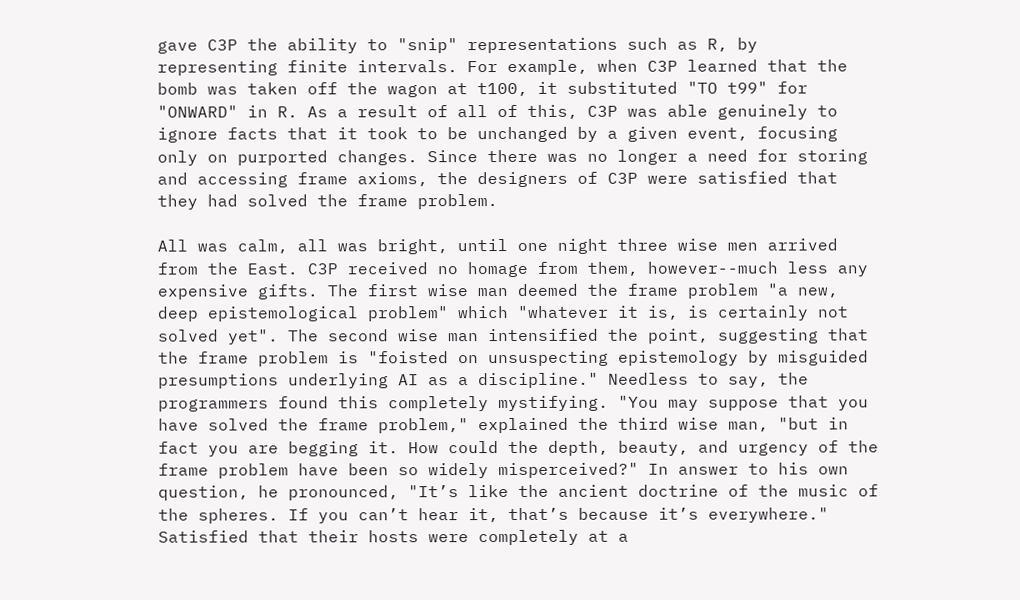gave C3P the ability to "snip" representations such as R, by representing finite intervals. For example, when C3P learned that the bomb was taken off the wagon at t100, it substituted "TO t99" for "ONWARD" in R. As a result of all of this, C3P was able genuinely to ignore facts that it took to be unchanged by a given event, focusing only on purported changes. Since there was no longer a need for storing and accessing frame axioms, the designers of C3P were satisfied that they had solved the frame problem.

All was calm, all was bright, until one night three wise men arrived from the East. C3P received no homage from them, however--much less any expensive gifts. The first wise man deemed the frame problem "a new, deep epistemological problem" which "whatever it is, is certainly not solved yet". The second wise man intensified the point, suggesting that the frame problem is "foisted on unsuspecting epistemology by misguided presumptions underlying AI as a discipline." Needless to say, the programmers found this completely mystifying. "You may suppose that you have solved the frame problem," explained the third wise man, "but in fact you are begging it. How could the depth, beauty, and urgency of the frame problem have been so widely misperceived?" In answer to his own question, he pronounced, "It’s like the ancient doctrine of the music of the spheres. If you can’t hear it, that’s because it’s everywhere." Satisfied that their hosts were completely at a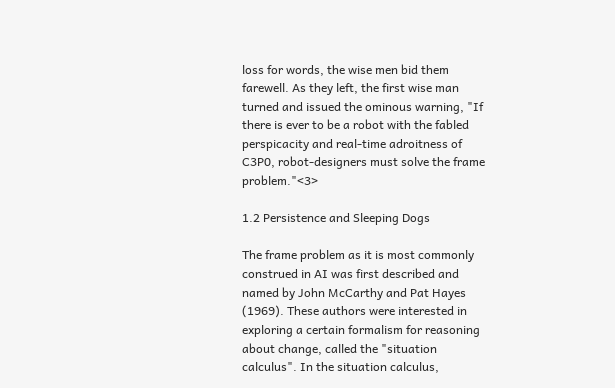loss for words, the wise men bid them farewell. As they left, the first wise man turned and issued the ominous warning, "If there is ever to be a robot with the fabled perspicacity and real-time adroitness of C3P0, robot-designers must solve the frame problem."<3>

1.2 Persistence and Sleeping Dogs

The frame problem as it is most commonly construed in AI was first described and named by John McCarthy and Pat Hayes (1969). These authors were interested in exploring a certain formalism for reasoning about change, called the "situation calculus". In the situation calculus,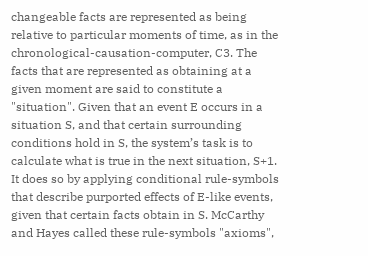changeable facts are represented as being relative to particular moments of time, as in the chronological-causation-computer, C3. The facts that are represented as obtaining at a given moment are said to constitute a "situation". Given that an event E occurs in a situation S, and that certain surrounding conditions hold in S, the system’s task is to calculate what is true in the next situation, S+1. It does so by applying conditional rule-symbols that describe purported effects of E-like events, given that certain facts obtain in S. McCarthy and Hayes called these rule-symbols "axioms",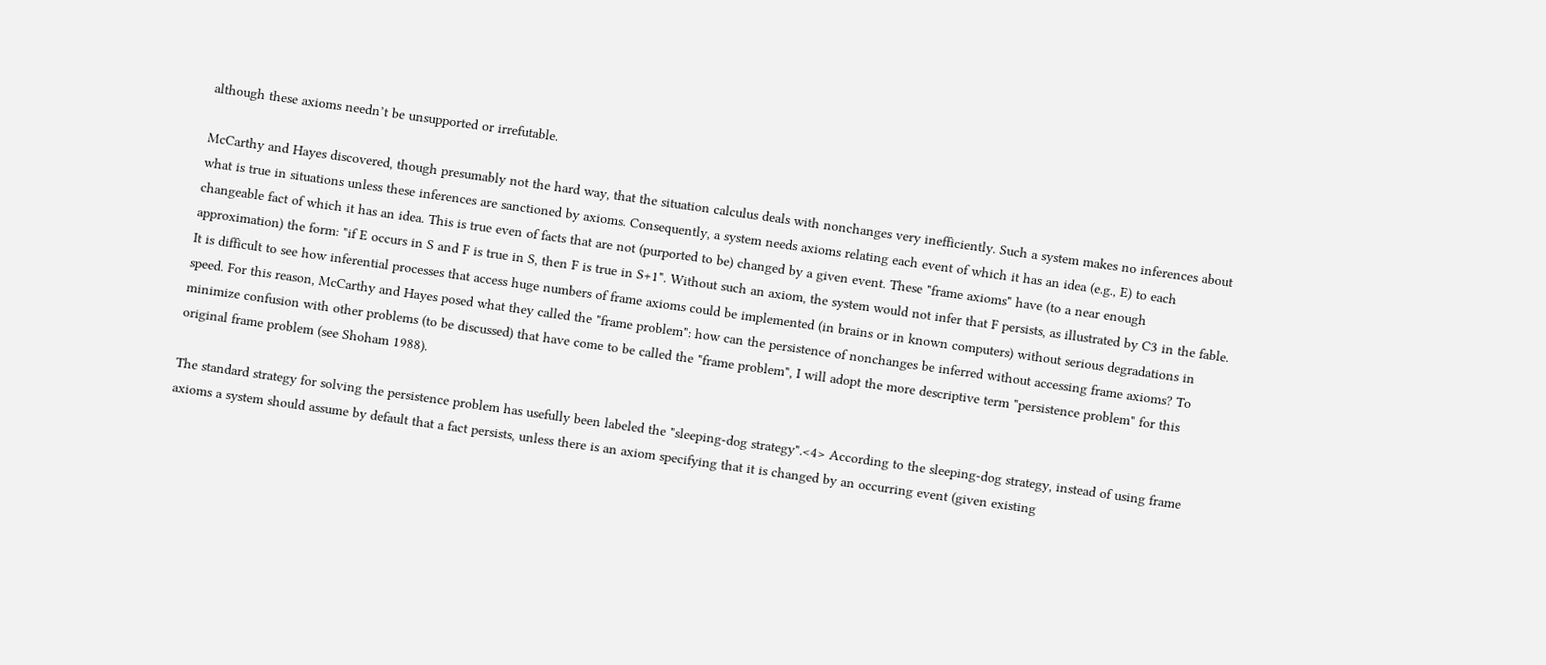although these axioms needn’t be unsupported or irrefutable.

McCarthy and Hayes discovered, though presumably not the hard way, that the situation calculus deals with nonchanges very inefficiently. Such a system makes no inferences about what is true in situations unless these inferences are sanctioned by axioms. Consequently, a system needs axioms relating each event of which it has an idea (e.g., E) to each changeable fact of which it has an idea. This is true even of facts that are not (purported to be) changed by a given event. These "frame axioms" have (to a near enough approximation) the form: "if E occurs in S and F is true in S, then F is true in S+1". Without such an axiom, the system would not infer that F persists, as illustrated by C3 in the fable. It is difficult to see how inferential processes that access huge numbers of frame axioms could be implemented (in brains or in known computers) without serious degradations in speed. For this reason, McCarthy and Hayes posed what they called the "frame problem": how can the persistence of nonchanges be inferred without accessing frame axioms? To minimize confusion with other problems (to be discussed) that have come to be called the "frame problem", I will adopt the more descriptive term "persistence problem" for this original frame problem (see Shoham 1988).

The standard strategy for solving the persistence problem has usefully been labeled the "sleeping-dog strategy".<4> According to the sleeping-dog strategy, instead of using frame axioms a system should assume by default that a fact persists, unless there is an axiom specifying that it is changed by an occurring event (given existing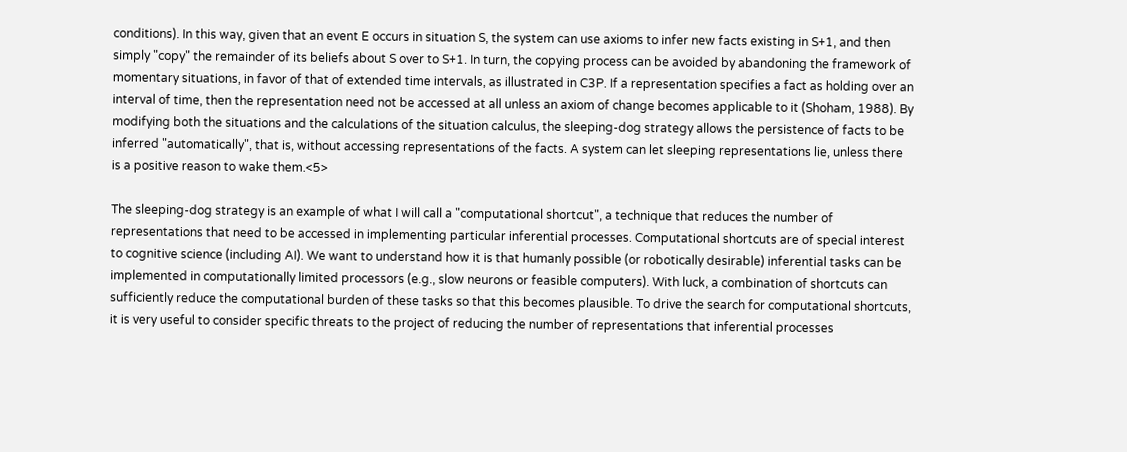conditions). In this way, given that an event E occurs in situation S, the system can use axioms to infer new facts existing in S+1, and then simply "copy" the remainder of its beliefs about S over to S+1. In turn, the copying process can be avoided by abandoning the framework of momentary situations, in favor of that of extended time intervals, as illustrated in C3P. If a representation specifies a fact as holding over an interval of time, then the representation need not be accessed at all unless an axiom of change becomes applicable to it (Shoham, 1988). By modifying both the situations and the calculations of the situation calculus, the sleeping-dog strategy allows the persistence of facts to be inferred "automatically", that is, without accessing representations of the facts. A system can let sleeping representations lie, unless there is a positive reason to wake them.<5>

The sleeping-dog strategy is an example of what I will call a "computational shortcut", a technique that reduces the number of representations that need to be accessed in implementing particular inferential processes. Computational shortcuts are of special interest to cognitive science (including AI). We want to understand how it is that humanly possible (or robotically desirable) inferential tasks can be implemented in computationally limited processors (e.g., slow neurons or feasible computers). With luck, a combination of shortcuts can sufficiently reduce the computational burden of these tasks so that this becomes plausible. To drive the search for computational shortcuts, it is very useful to consider specific threats to the project of reducing the number of representations that inferential processes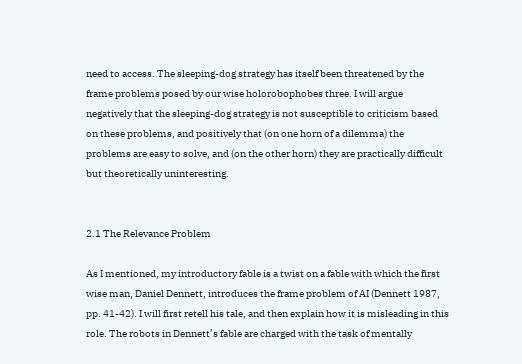need to access. The sleeping-dog strategy has itself been threatened by the frame problems posed by our wise holorobophobes three. I will argue negatively that the sleeping-dog strategy is not susceptible to criticism based on these problems, and positively that (on one horn of a dilemma) the problems are easy to solve, and (on the other horn) they are practically difficult but theoretically uninteresting.


2.1 The Relevance Problem

As I mentioned, my introductory fable is a twist on a fable with which the first wise man, Daniel Dennett, introduces the frame problem of AI (Dennett 1987, pp. 41-42). I will first retell his tale, and then explain how it is misleading in this role. The robots in Dennett’s fable are charged with the task of mentally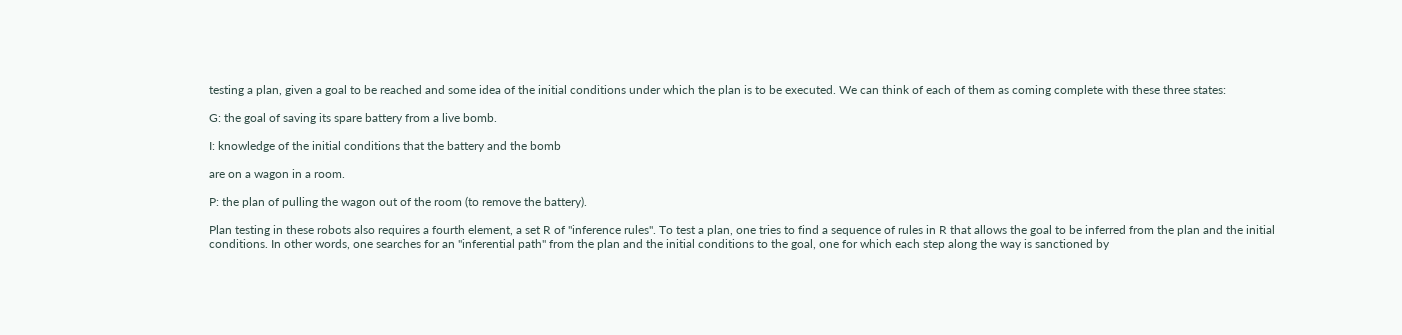testing a plan, given a goal to be reached and some idea of the initial conditions under which the plan is to be executed. We can think of each of them as coming complete with these three states:

G: the goal of saving its spare battery from a live bomb.

I: knowledge of the initial conditions that the battery and the bomb

are on a wagon in a room.

P: the plan of pulling the wagon out of the room (to remove the battery).

Plan testing in these robots also requires a fourth element, a set R of "inference rules". To test a plan, one tries to find a sequence of rules in R that allows the goal to be inferred from the plan and the initial conditions. In other words, one searches for an "inferential path" from the plan and the initial conditions to the goal, one for which each step along the way is sanctioned by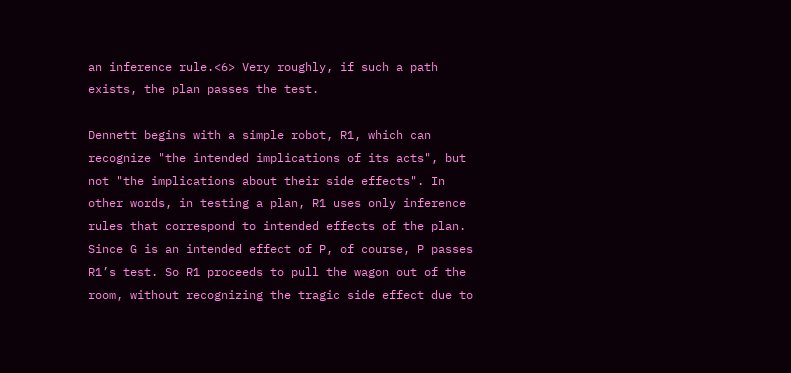an inference rule.<6> Very roughly, if such a path exists, the plan passes the test.

Dennett begins with a simple robot, R1, which can recognize "the intended implications of its acts", but not "the implications about their side effects". In other words, in testing a plan, R1 uses only inference rules that correspond to intended effects of the plan. Since G is an intended effect of P, of course, P passes R1’s test. So R1 proceeds to pull the wagon out of the room, without recognizing the tragic side effect due to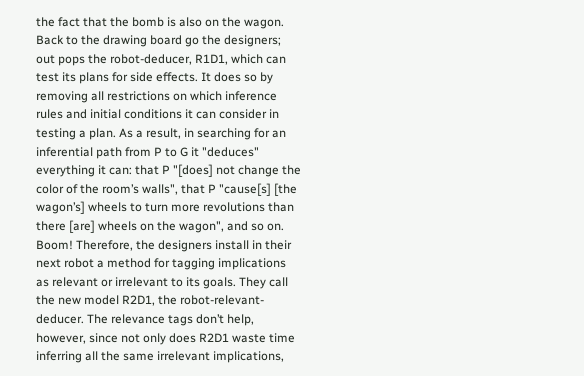the fact that the bomb is also on the wagon. Back to the drawing board go the designers; out pops the robot-deducer, R1D1, which can test its plans for side effects. It does so by removing all restrictions on which inference rules and initial conditions it can consider in testing a plan. As a result, in searching for an inferential path from P to G it "deduces" everything it can: that P "[does] not change the color of the room’s walls", that P "cause[s] [the wagon’s] wheels to turn more revolutions than there [are] wheels on the wagon", and so on. Boom! Therefore, the designers install in their next robot a method for tagging implications as relevant or irrelevant to its goals. They call the new model R2D1, the robot-relevant-deducer. The relevance tags don’t help, however, since not only does R2D1 waste time inferring all the same irrelevant implications,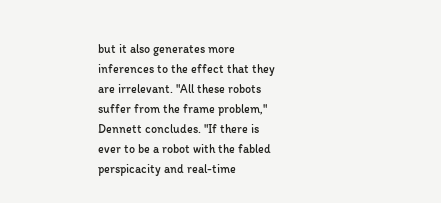but it also generates more inferences to the effect that they are irrelevant. "All these robots suffer from the frame problem," Dennett concludes. "If there is ever to be a robot with the fabled perspicacity and real-time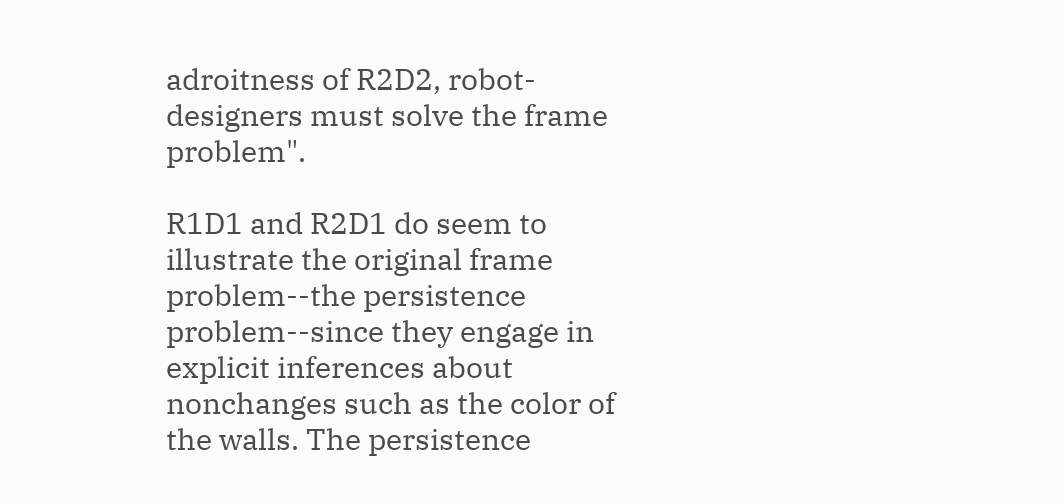adroitness of R2D2, robot-designers must solve the frame problem".

R1D1 and R2D1 do seem to illustrate the original frame problem--the persistence problem--since they engage in explicit inferences about nonchanges such as the color of the walls. The persistence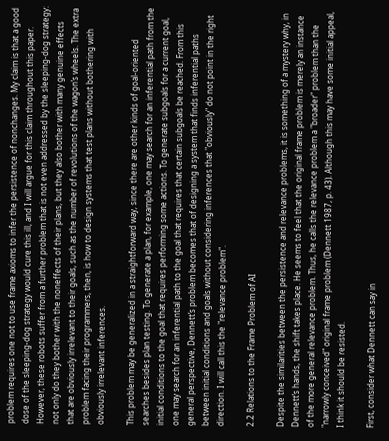problem requires one not to use frame axioms to infer the persistence of nonchanges. My claim is that a good dose of the sleeping-dog strategy would cure this ill, and I will argue for this claim throughout this paper. However, these robots suffer from a further problem that is not even addressed by the sleeping-dog strategy: not only do they bother with the noneffects of their plans, but they also bother with many genuine effects that are obviously irrelevant to their goals, such as the number of revolutions of the wagon’s wheels. The extra problem facing their programmers, then, is how to design systems that test plans without bothering with obviously irrelevant inferences.

This problem may be generalized in a straightforward way, since there are other kinds of goal-oriented searches besides plan testing. To generate a plan, for example, one may search for an inferential path from the initial conditions to the goal that requires performing some actions. To generate subgoals for a current goal, one may search for an inferential path to the goal that requires that certain subgoals be reached. From this general perspective, Dennett’s problem becomes that of designing a system that finds inferential paths between initial conditions and goals without considering inferences that "obviously" do not point in the right direction. I will call this the "relevance problem".

2.2 Relations to the Frame Problem of AI

Despite the similarities between the persistence and relevance problems, it is something of a mystery why, in Dennett’s hands, the shift takes place. He seems to feel that the original frame problem is merely an instance of the more general relevance problem. Thus, he calls the relevance problem a "broader" problem than the "narrowly conceived" original frame problem (Dennett 1987, p. 43). Although this may have some initial appeal, I think it should be resisted.

First, consider what Dennett can say in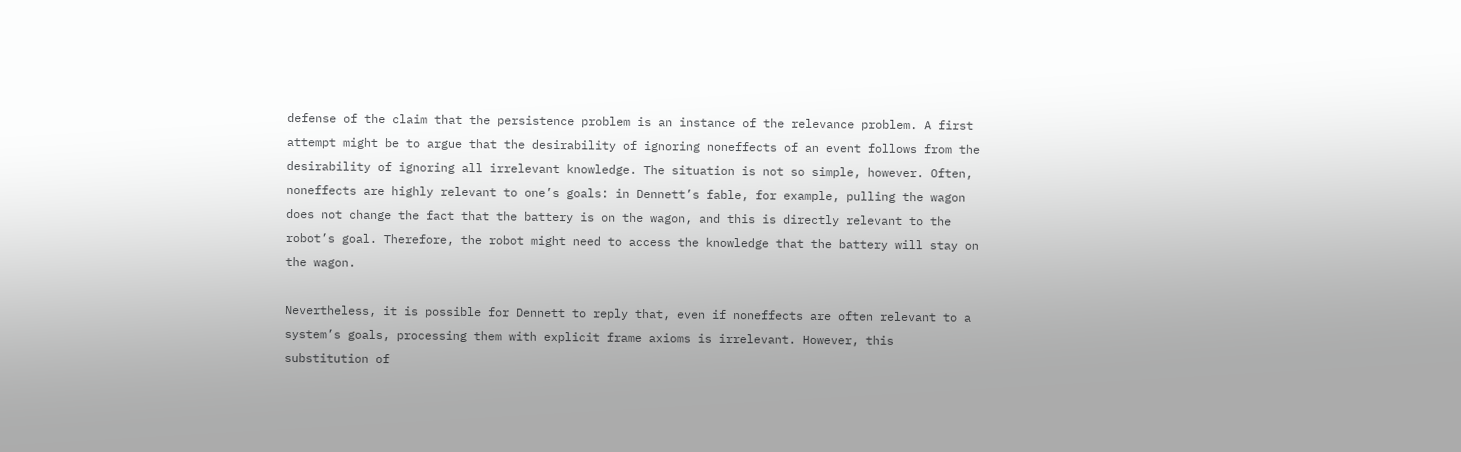defense of the claim that the persistence problem is an instance of the relevance problem. A first attempt might be to argue that the desirability of ignoring noneffects of an event follows from the desirability of ignoring all irrelevant knowledge. The situation is not so simple, however. Often, noneffects are highly relevant to one’s goals: in Dennett’s fable, for example, pulling the wagon does not change the fact that the battery is on the wagon, and this is directly relevant to the robot’s goal. Therefore, the robot might need to access the knowledge that the battery will stay on the wagon.

Nevertheless, it is possible for Dennett to reply that, even if noneffects are often relevant to a system’s goals, processing them with explicit frame axioms is irrelevant. However, this substitution of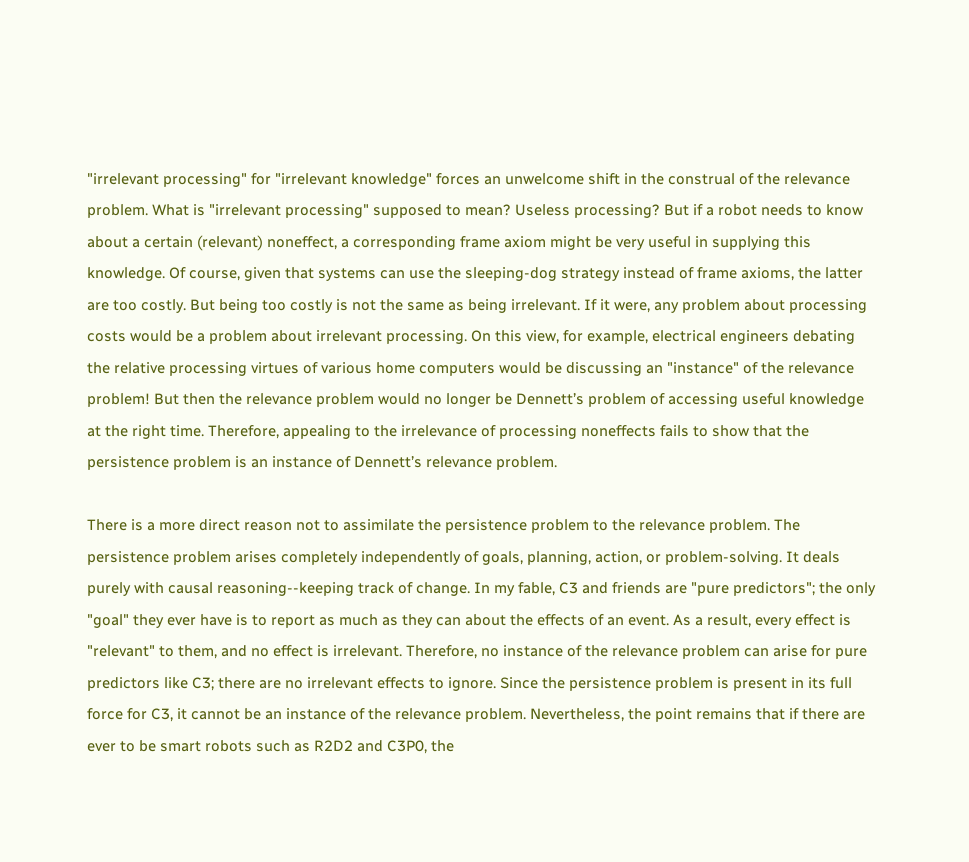"irrelevant processing" for "irrelevant knowledge" forces an unwelcome shift in the construal of the relevance problem. What is "irrelevant processing" supposed to mean? Useless processing? But if a robot needs to know about a certain (relevant) noneffect, a corresponding frame axiom might be very useful in supplying this knowledge. Of course, given that systems can use the sleeping-dog strategy instead of frame axioms, the latter are too costly. But being too costly is not the same as being irrelevant. If it were, any problem about processing costs would be a problem about irrelevant processing. On this view, for example, electrical engineers debating the relative processing virtues of various home computers would be discussing an "instance" of the relevance problem! But then the relevance problem would no longer be Dennett’s problem of accessing useful knowledge at the right time. Therefore, appealing to the irrelevance of processing noneffects fails to show that the persistence problem is an instance of Dennett’s relevance problem.

There is a more direct reason not to assimilate the persistence problem to the relevance problem. The persistence problem arises completely independently of goals, planning, action, or problem-solving. It deals purely with causal reasoning--keeping track of change. In my fable, C3 and friends are "pure predictors"; the only "goal" they ever have is to report as much as they can about the effects of an event. As a result, every effect is "relevant" to them, and no effect is irrelevant. Therefore, no instance of the relevance problem can arise for pure predictors like C3; there are no irrelevant effects to ignore. Since the persistence problem is present in its full force for C3, it cannot be an instance of the relevance problem. Nevertheless, the point remains that if there are ever to be smart robots such as R2D2 and C3P0, the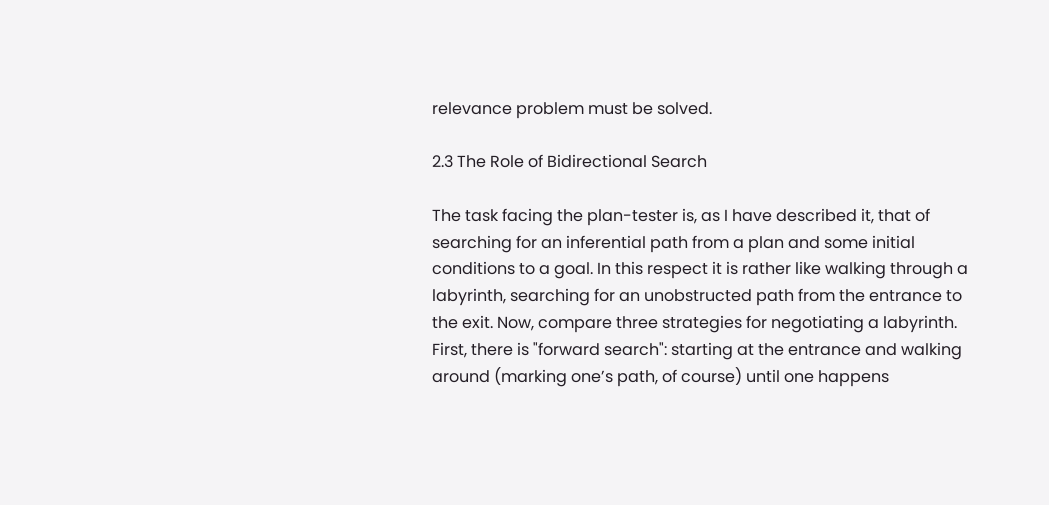relevance problem must be solved.

2.3 The Role of Bidirectional Search

The task facing the plan-tester is, as I have described it, that of searching for an inferential path from a plan and some initial conditions to a goal. In this respect it is rather like walking through a labyrinth, searching for an unobstructed path from the entrance to the exit. Now, compare three strategies for negotiating a labyrinth. First, there is "forward search": starting at the entrance and walking around (marking one’s path, of course) until one happens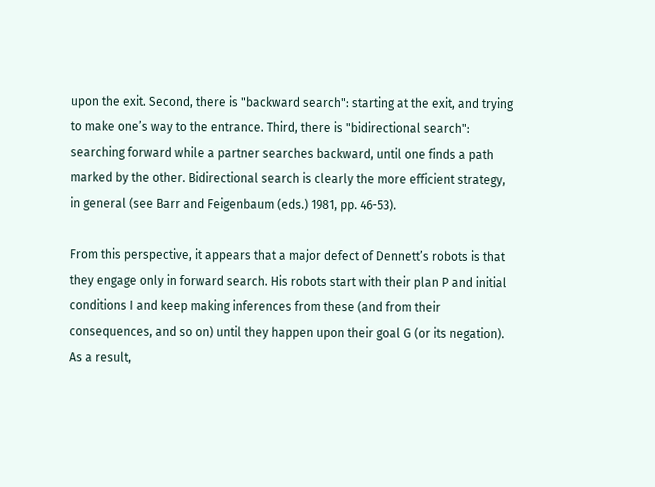upon the exit. Second, there is "backward search": starting at the exit, and trying to make one’s way to the entrance. Third, there is "bidirectional search": searching forward while a partner searches backward, until one finds a path marked by the other. Bidirectional search is clearly the more efficient strategy, in general (see Barr and Feigenbaum (eds.) 1981, pp. 46-53).

From this perspective, it appears that a major defect of Dennett’s robots is that they engage only in forward search. His robots start with their plan P and initial conditions I and keep making inferences from these (and from their consequences, and so on) until they happen upon their goal G (or its negation). As a result,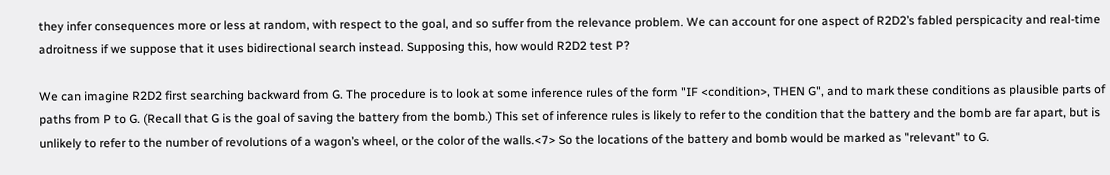they infer consequences more or less at random, with respect to the goal, and so suffer from the relevance problem. We can account for one aspect of R2D2’s fabled perspicacity and real-time adroitness if we suppose that it uses bidirectional search instead. Supposing this, how would R2D2 test P?

We can imagine R2D2 first searching backward from G. The procedure is to look at some inference rules of the form "IF <condition>, THEN G", and to mark these conditions as plausible parts of paths from P to G. (Recall that G is the goal of saving the battery from the bomb.) This set of inference rules is likely to refer to the condition that the battery and the bomb are far apart, but is unlikely to refer to the number of revolutions of a wagon’s wheel, or the color of the walls.<7> So the locations of the battery and bomb would be marked as "relevant" to G.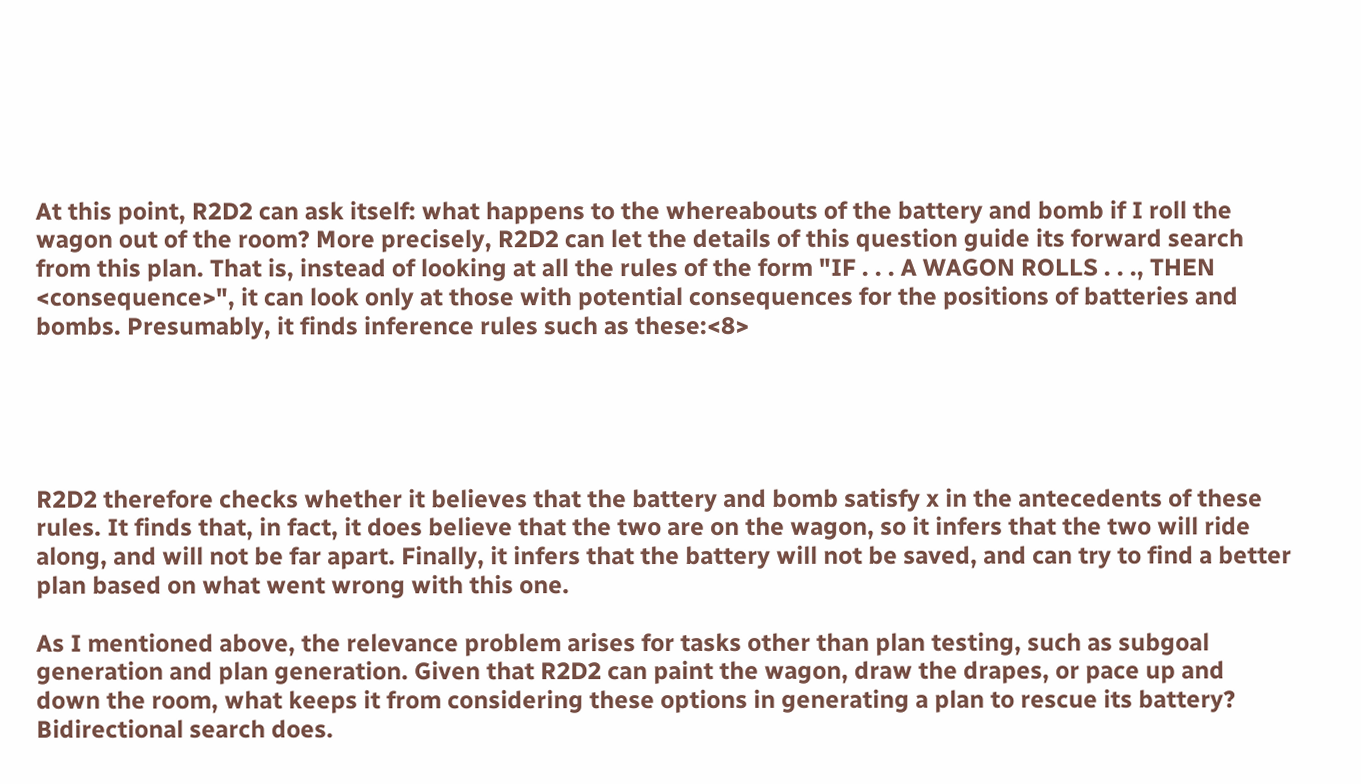At this point, R2D2 can ask itself: what happens to the whereabouts of the battery and bomb if I roll the wagon out of the room? More precisely, R2D2 can let the details of this question guide its forward search from this plan. That is, instead of looking at all the rules of the form "IF . . . A WAGON ROLLS . . ., THEN <consequence>", it can look only at those with potential consequences for the positions of batteries and bombs. Presumably, it finds inference rules such as these:<8>





R2D2 therefore checks whether it believes that the battery and bomb satisfy x in the antecedents of these rules. It finds that, in fact, it does believe that the two are on the wagon, so it infers that the two will ride along, and will not be far apart. Finally, it infers that the battery will not be saved, and can try to find a better plan based on what went wrong with this one.

As I mentioned above, the relevance problem arises for tasks other than plan testing, such as subgoal generation and plan generation. Given that R2D2 can paint the wagon, draw the drapes, or pace up and down the room, what keeps it from considering these options in generating a plan to rescue its battery? Bidirectional search does.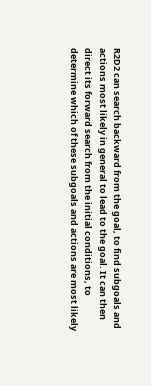R2D2 can search backward from the goal, to find subgoals and actions most likely in general to lead to the goal. It can then direct its forward search from the initial conditions, to determine which of these subgoals and actions are most likely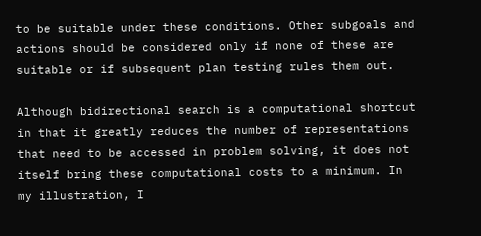to be suitable under these conditions. Other subgoals and actions should be considered only if none of these are suitable or if subsequent plan testing rules them out.

Although bidirectional search is a computational shortcut in that it greatly reduces the number of representations that need to be accessed in problem solving, it does not itself bring these computational costs to a minimum. In my illustration, I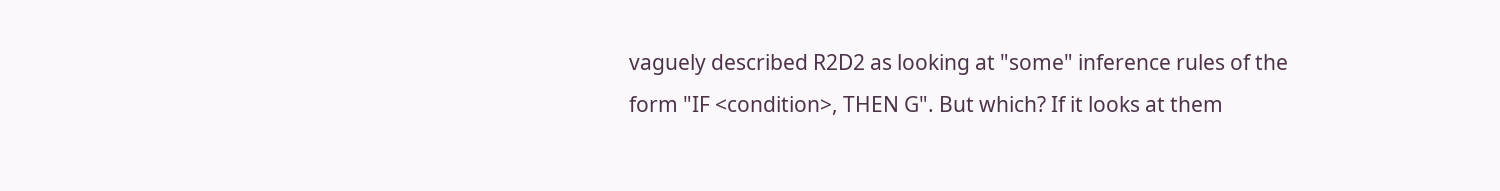vaguely described R2D2 as looking at "some" inference rules of the form "IF <condition>, THEN G". But which? If it looks at them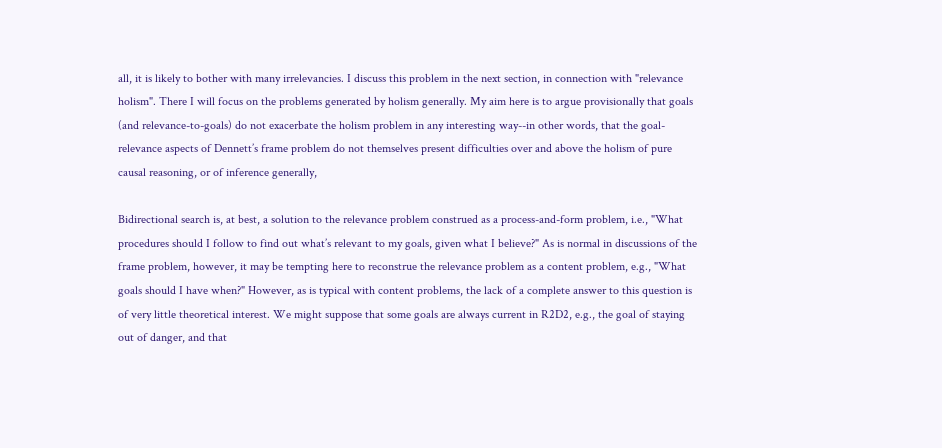all, it is likely to bother with many irrelevancies. I discuss this problem in the next section, in connection with "relevance holism". There I will focus on the problems generated by holism generally. My aim here is to argue provisionally that goals (and relevance-to-goals) do not exacerbate the holism problem in any interesting way--in other words, that the goal-relevance aspects of Dennett’s frame problem do not themselves present difficulties over and above the holism of pure causal reasoning, or of inference generally,

Bidirectional search is, at best, a solution to the relevance problem construed as a process-and-form problem, i.e., "What procedures should I follow to find out what’s relevant to my goals, given what I believe?" As is normal in discussions of the frame problem, however, it may be tempting here to reconstrue the relevance problem as a content problem, e.g., "What goals should I have when?" However, as is typical with content problems, the lack of a complete answer to this question is of very little theoretical interest. We might suppose that some goals are always current in R2D2, e.g., the goal of staying out of danger, and that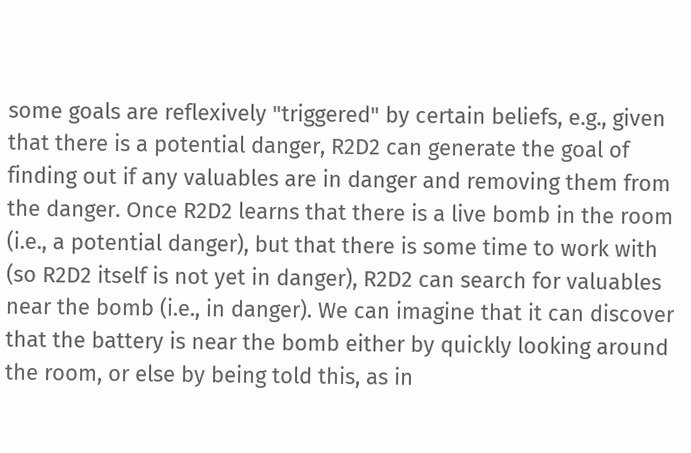some goals are reflexively "triggered" by certain beliefs, e.g., given that there is a potential danger, R2D2 can generate the goal of finding out if any valuables are in danger and removing them from the danger. Once R2D2 learns that there is a live bomb in the room (i.e., a potential danger), but that there is some time to work with (so R2D2 itself is not yet in danger), R2D2 can search for valuables near the bomb (i.e., in danger). We can imagine that it can discover that the battery is near the bomb either by quickly looking around the room, or else by being told this, as in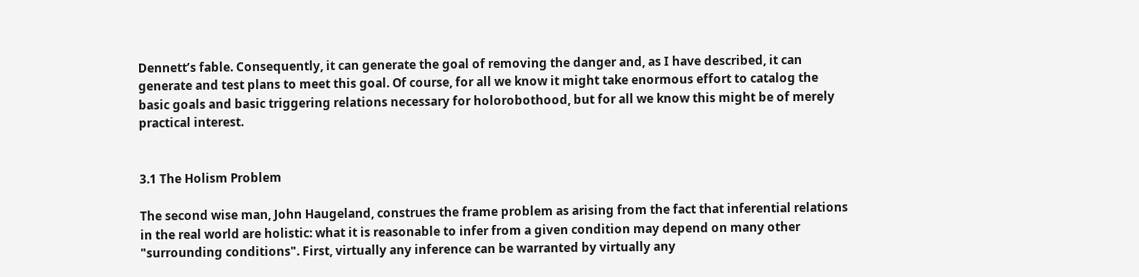Dennett’s fable. Consequently, it can generate the goal of removing the danger and, as I have described, it can generate and test plans to meet this goal. Of course, for all we know it might take enormous effort to catalog the basic goals and basic triggering relations necessary for holorobothood, but for all we know this might be of merely practical interest.


3.1 The Holism Problem

The second wise man, John Haugeland, construes the frame problem as arising from the fact that inferential relations in the real world are holistic: what it is reasonable to infer from a given condition may depend on many other "surrounding conditions". First, virtually any inference can be warranted by virtually any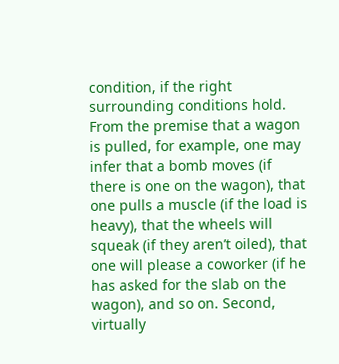condition, if the right surrounding conditions hold. From the premise that a wagon is pulled, for example, one may infer that a bomb moves (if there is one on the wagon), that one pulls a muscle (if the load is heavy), that the wheels will squeak (if they aren’t oiled), that one will please a coworker (if he has asked for the slab on the wagon), and so on. Second, virtually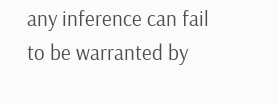any inference can fail to be warranted by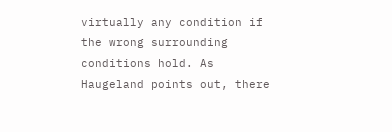virtually any condition if the wrong surrounding conditions hold. As Haugeland points out, there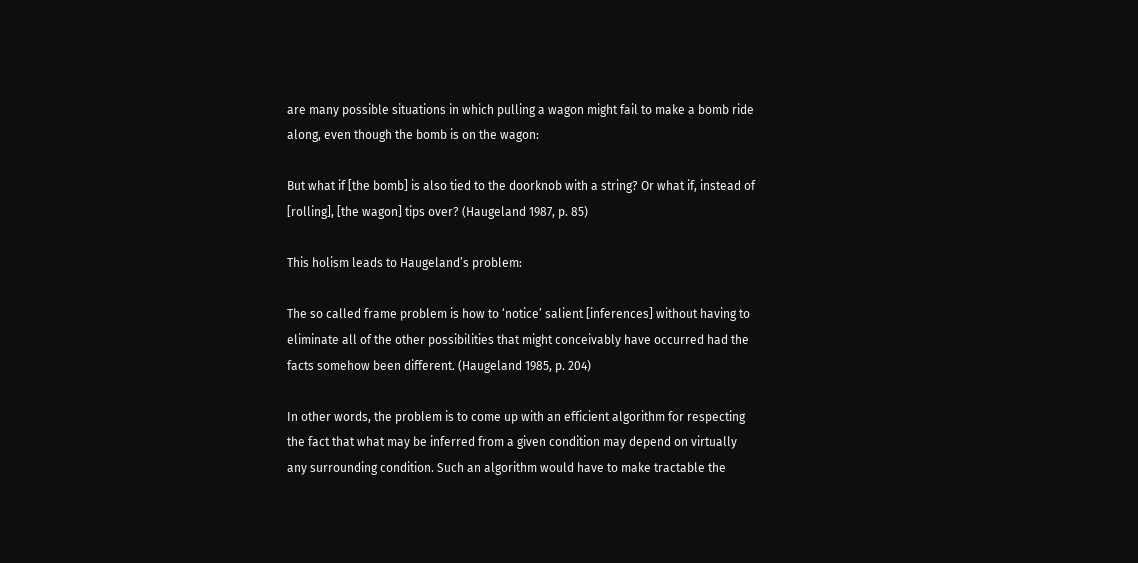are many possible situations in which pulling a wagon might fail to make a bomb ride along, even though the bomb is on the wagon:

But what if [the bomb] is also tied to the doorknob with a string? Or what if, instead of [rolling], [the wagon] tips over? (Haugeland 1987, p. 85)

This holism leads to Haugeland’s problem:

The so called frame problem is how to ‘notice’ salient [inferences] without having to eliminate all of the other possibilities that might conceivably have occurred had the facts somehow been different. (Haugeland 1985, p. 204)

In other words, the problem is to come up with an efficient algorithm for respecting the fact that what may be inferred from a given condition may depend on virtually any surrounding condition. Such an algorithm would have to make tractable the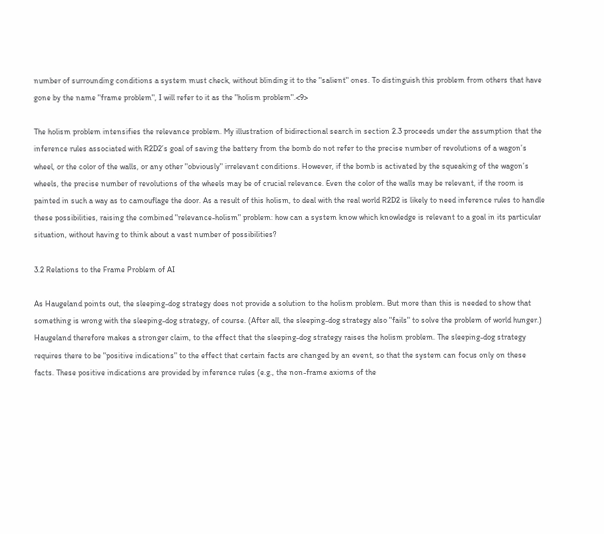number of surrounding conditions a system must check, without blinding it to the "salient" ones. To distinguish this problem from others that have gone by the name "frame problem", I will refer to it as the "holism problem".<9>

The holism problem intensifies the relevance problem. My illustration of bidirectional search in section 2.3 proceeds under the assumption that the inference rules associated with R2D2’s goal of saving the battery from the bomb do not refer to the precise number of revolutions of a wagon’s wheel, or the color of the walls, or any other "obviously" irrelevant conditions. However, if the bomb is activated by the squeaking of the wagon’s wheels, the precise number of revolutions of the wheels may be of crucial relevance. Even the color of the walls may be relevant, if the room is painted in such a way as to camouflage the door. As a result of this holism, to deal with the real world R2D2 is likely to need inference rules to handle these possibilities, raising the combined "relevance-holism" problem: how can a system know which knowledge is relevant to a goal in its particular situation, without having to think about a vast number of possibilities?

3.2 Relations to the Frame Problem of AI

As Haugeland points out, the sleeping-dog strategy does not provide a solution to the holism problem. But more than this is needed to show that something is wrong with the sleeping-dog strategy, of course. (After all, the sleeping-dog strategy also "fails" to solve the problem of world hunger.) Haugeland therefore makes a stronger claim, to the effect that the sleeping-dog strategy raises the holism problem. The sleeping-dog strategy requires there to be "positive indications" to the effect that certain facts are changed by an event, so that the system can focus only on these facts. These positive indications are provided by inference rules (e.g., the non-frame axioms of the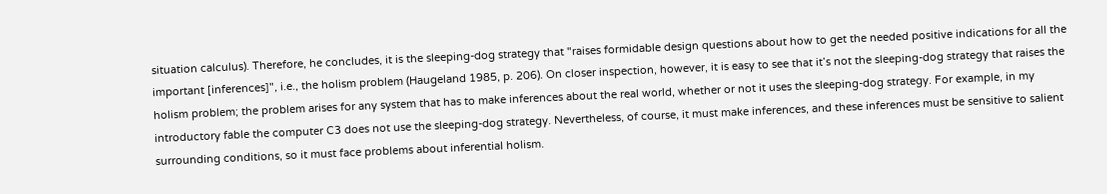situation calculus). Therefore, he concludes, it is the sleeping-dog strategy that "raises formidable design questions about how to get the needed positive indications for all the important [inferences]", i.e., the holism problem (Haugeland 1985, p. 206). On closer inspection, however, it is easy to see that it’s not the sleeping-dog strategy that raises the holism problem; the problem arises for any system that has to make inferences about the real world, whether or not it uses the sleeping-dog strategy. For example, in my introductory fable the computer C3 does not use the sleeping-dog strategy. Nevertheless, of course, it must make inferences, and these inferences must be sensitive to salient surrounding conditions, so it must face problems about inferential holism.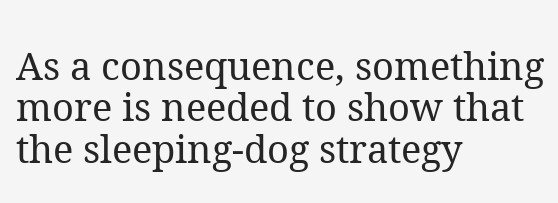As a consequence, something more is needed to show that the sleeping-dog strategy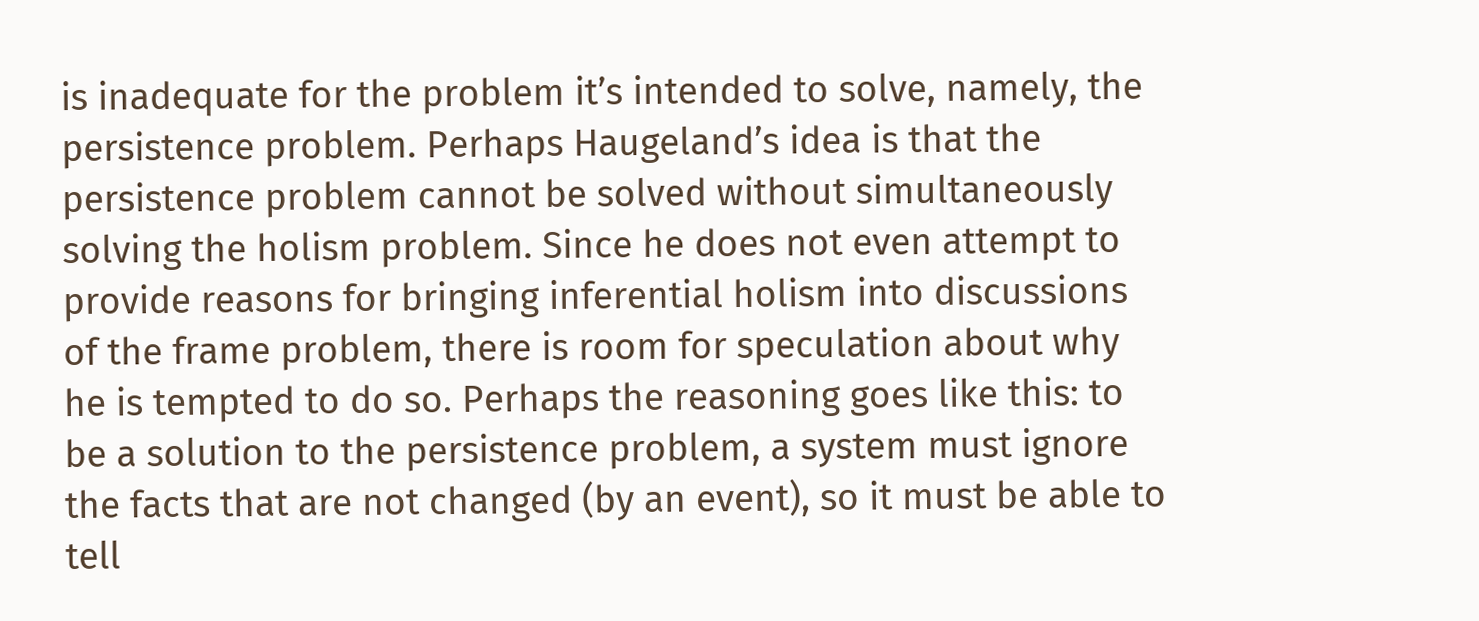is inadequate for the problem it’s intended to solve, namely, the persistence problem. Perhaps Haugeland’s idea is that the persistence problem cannot be solved without simultaneously solving the holism problem. Since he does not even attempt to provide reasons for bringing inferential holism into discussions of the frame problem, there is room for speculation about why he is tempted to do so. Perhaps the reasoning goes like this: to be a solution to the persistence problem, a system must ignore the facts that are not changed (by an event), so it must be able to tell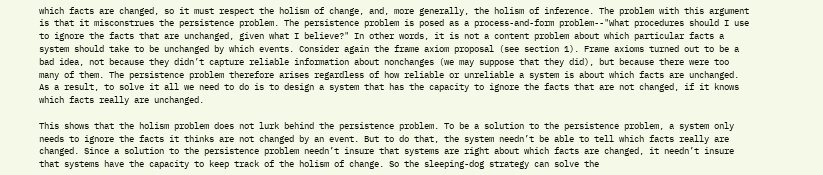which facts are changed, so it must respect the holism of change, and, more generally, the holism of inference. The problem with this argument is that it misconstrues the persistence problem. The persistence problem is posed as a process-and-form problem--"What procedures should I use to ignore the facts that are unchanged, given what I believe?" In other words, it is not a content problem about which particular facts a system should take to be unchanged by which events. Consider again the frame axiom proposal (see section 1). Frame axioms turned out to be a bad idea, not because they didn’t capture reliable information about nonchanges (we may suppose that they did), but because there were too many of them. The persistence problem therefore arises regardless of how reliable or unreliable a system is about which facts are unchanged. As a result, to solve it all we need to do is to design a system that has the capacity to ignore the facts that are not changed, if it knows which facts really are unchanged.

This shows that the holism problem does not lurk behind the persistence problem. To be a solution to the persistence problem, a system only needs to ignore the facts it thinks are not changed by an event. But to do that, the system needn’t be able to tell which facts really are changed. Since a solution to the persistence problem needn’t insure that systems are right about which facts are changed, it needn’t insure that systems have the capacity to keep track of the holism of change. So the sleeping-dog strategy can solve the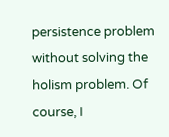persistence problem without solving the holism problem. Of course, I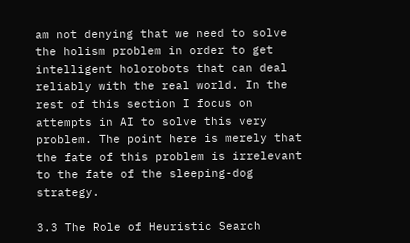am not denying that we need to solve the holism problem in order to get intelligent holorobots that can deal reliably with the real world. In the rest of this section I focus on attempts in AI to solve this very problem. The point here is merely that the fate of this problem is irrelevant to the fate of the sleeping-dog strategy.

3.3 The Role of Heuristic Search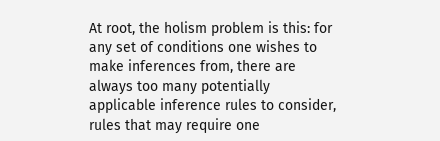At root, the holism problem is this: for any set of conditions one wishes to make inferences from, there are always too many potentially applicable inference rules to consider, rules that may require one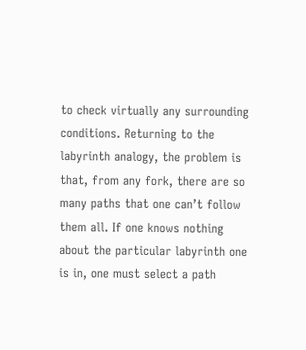to check virtually any surrounding conditions. Returning to the labyrinth analogy, the problem is that, from any fork, there are so many paths that one can’t follow them all. If one knows nothing about the particular labyrinth one is in, one must select a path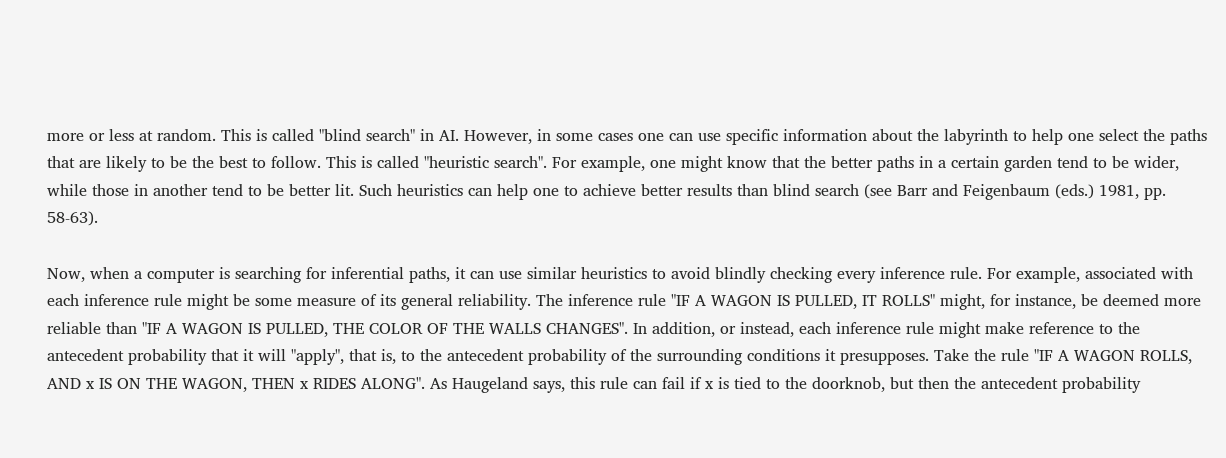more or less at random. This is called "blind search" in AI. However, in some cases one can use specific information about the labyrinth to help one select the paths that are likely to be the best to follow. This is called "heuristic search". For example, one might know that the better paths in a certain garden tend to be wider, while those in another tend to be better lit. Such heuristics can help one to achieve better results than blind search (see Barr and Feigenbaum (eds.) 1981, pp. 58-63).

Now, when a computer is searching for inferential paths, it can use similar heuristics to avoid blindly checking every inference rule. For example, associated with each inference rule might be some measure of its general reliability. The inference rule "IF A WAGON IS PULLED, IT ROLLS" might, for instance, be deemed more reliable than "IF A WAGON IS PULLED, THE COLOR OF THE WALLS CHANGES". In addition, or instead, each inference rule might make reference to the antecedent probability that it will "apply", that is, to the antecedent probability of the surrounding conditions it presupposes. Take the rule "IF A WAGON ROLLS, AND x IS ON THE WAGON, THEN x RIDES ALONG". As Haugeland says, this rule can fail if x is tied to the doorknob, but then the antecedent probability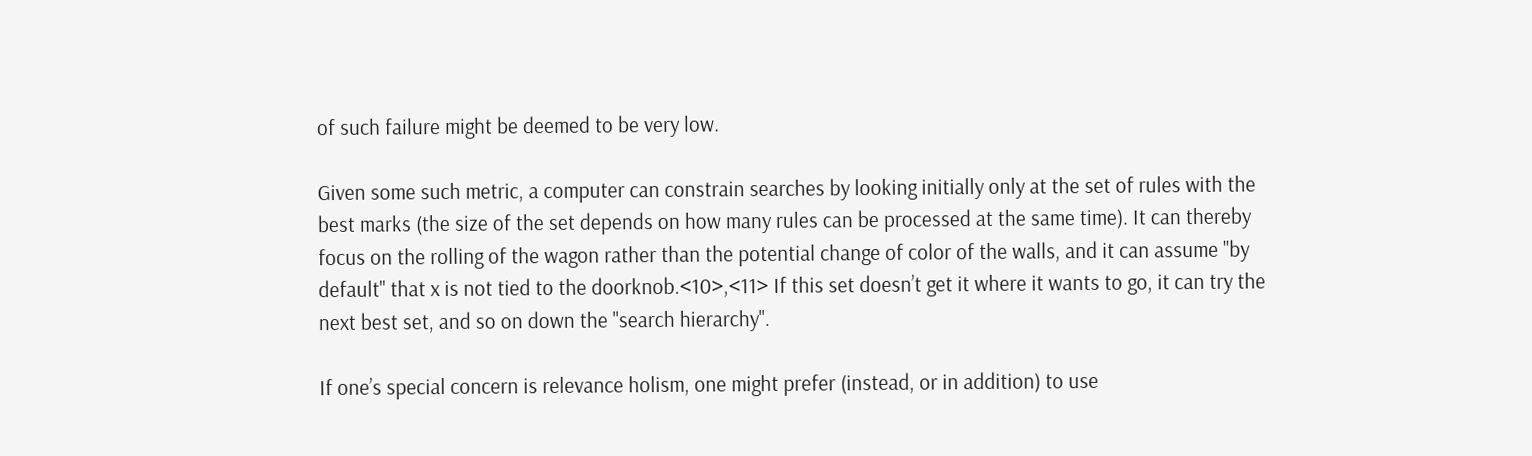of such failure might be deemed to be very low.

Given some such metric, a computer can constrain searches by looking initially only at the set of rules with the best marks (the size of the set depends on how many rules can be processed at the same time). It can thereby focus on the rolling of the wagon rather than the potential change of color of the walls, and it can assume "by default" that x is not tied to the doorknob.<10>,<11> If this set doesn’t get it where it wants to go, it can try the next best set, and so on down the "search hierarchy".

If one’s special concern is relevance holism, one might prefer (instead, or in addition) to use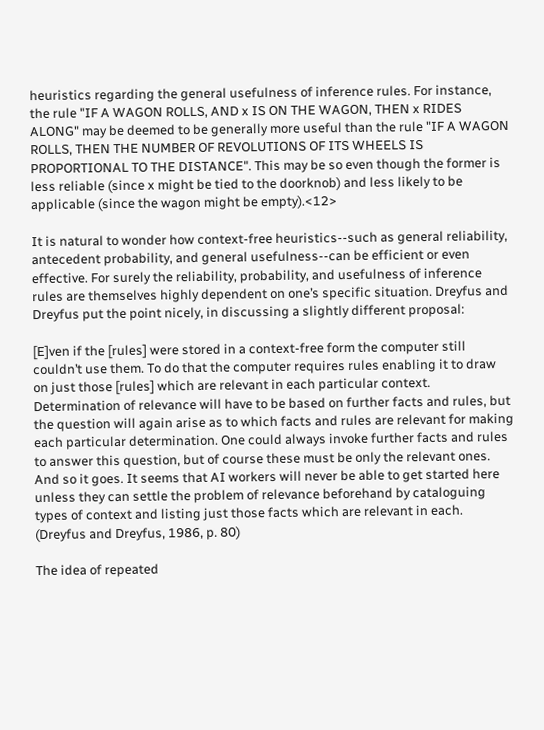heuristics regarding the general usefulness of inference rules. For instance, the rule "IF A WAGON ROLLS, AND x IS ON THE WAGON, THEN x RIDES ALONG" may be deemed to be generally more useful than the rule "IF A WAGON ROLLS, THEN THE NUMBER OF REVOLUTIONS OF ITS WHEELS IS PROPORTIONAL TO THE DISTANCE". This may be so even though the former is less reliable (since x might be tied to the doorknob) and less likely to be applicable (since the wagon might be empty).<12>

It is natural to wonder how context-free heuristics--such as general reliability, antecedent probability, and general usefulness--can be efficient or even effective. For surely the reliability, probability, and usefulness of inference rules are themselves highly dependent on one’s specific situation. Dreyfus and Dreyfus put the point nicely, in discussing a slightly different proposal:

[E]ven if the [rules] were stored in a context-free form the computer still couldn’t use them. To do that the computer requires rules enabling it to draw on just those [rules] which are relevant in each particular context. Determination of relevance will have to be based on further facts and rules, but the question will again arise as to which facts and rules are relevant for making each particular determination. One could always invoke further facts and rules to answer this question, but of course these must be only the relevant ones. And so it goes. It seems that AI workers will never be able to get started here unless they can settle the problem of relevance beforehand by cataloguing types of context and listing just those facts which are relevant in each. (Dreyfus and Dreyfus, 1986, p. 80)

The idea of repeated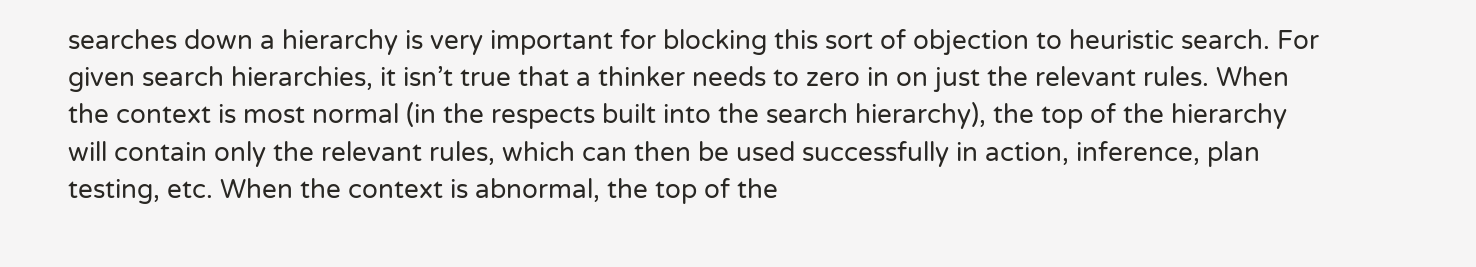searches down a hierarchy is very important for blocking this sort of objection to heuristic search. For given search hierarchies, it isn’t true that a thinker needs to zero in on just the relevant rules. When the context is most normal (in the respects built into the search hierarchy), the top of the hierarchy will contain only the relevant rules, which can then be used successfully in action, inference, plan testing, etc. When the context is abnormal, the top of the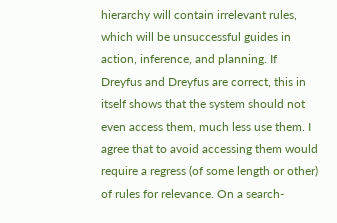hierarchy will contain irrelevant rules, which will be unsuccessful guides in action, inference, and planning. If Dreyfus and Dreyfus are correct, this in itself shows that the system should not even access them, much less use them. I agree that to avoid accessing them would require a regress (of some length or other) of rules for relevance. On a search-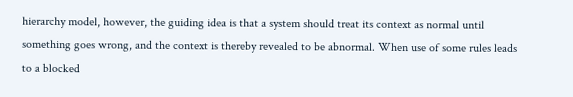hierarchy model, however, the guiding idea is that a system should treat its context as normal until something goes wrong, and the context is thereby revealed to be abnormal. When use of some rules leads to a blocked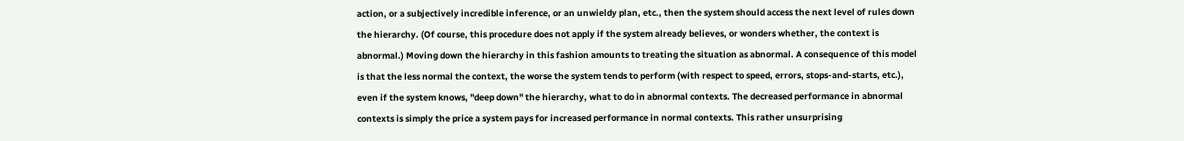action, or a subjectively incredible inference, or an unwieldy plan, etc., then the system should access the next level of rules down the hierarchy. (Of course, this procedure does not apply if the system already believes, or wonders whether, the context is abnormal.) Moving down the hierarchy in this fashion amounts to treating the situation as abnormal. A consequence of this model is that the less normal the context, the worse the system tends to perform (with respect to speed, errors, stops-and-starts, etc.), even if the system knows, "deep down" the hierarchy, what to do in abnormal contexts. The decreased performance in abnormal contexts is simply the price a system pays for increased performance in normal contexts. This rather unsurprising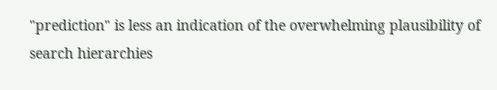"prediction" is less an indication of the overwhelming plausibility of search hierarchies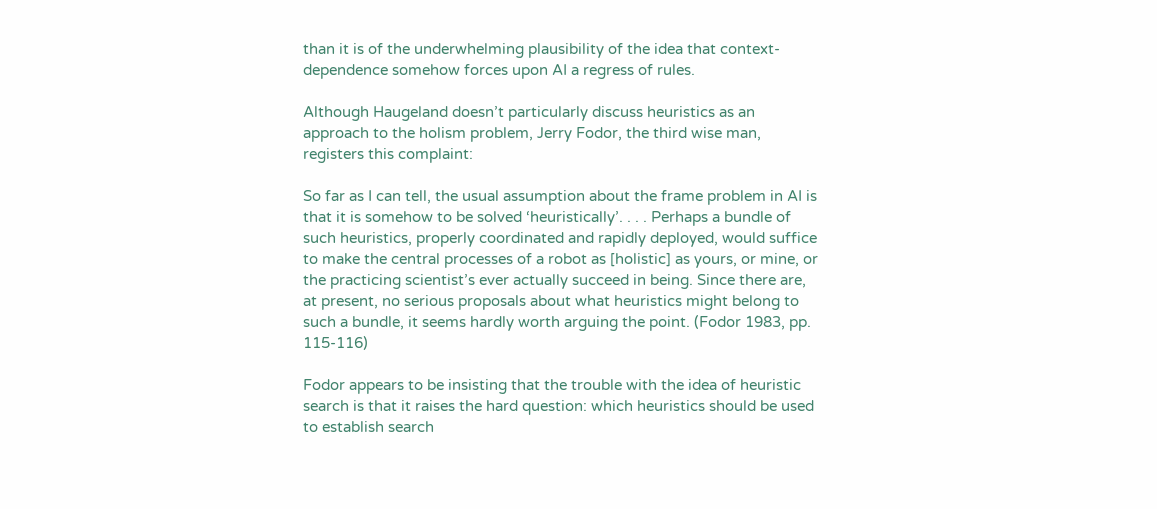than it is of the underwhelming plausibility of the idea that context-dependence somehow forces upon AI a regress of rules.

Although Haugeland doesn’t particularly discuss heuristics as an approach to the holism problem, Jerry Fodor, the third wise man, registers this complaint:

So far as I can tell, the usual assumption about the frame problem in AI is that it is somehow to be solved ‘heuristically’. . . . Perhaps a bundle of such heuristics, properly coordinated and rapidly deployed, would suffice to make the central processes of a robot as [holistic] as yours, or mine, or the practicing scientist’s ever actually succeed in being. Since there are, at present, no serious proposals about what heuristics might belong to such a bundle, it seems hardly worth arguing the point. (Fodor 1983, pp. 115-116)

Fodor appears to be insisting that the trouble with the idea of heuristic search is that it raises the hard question: which heuristics should be used to establish search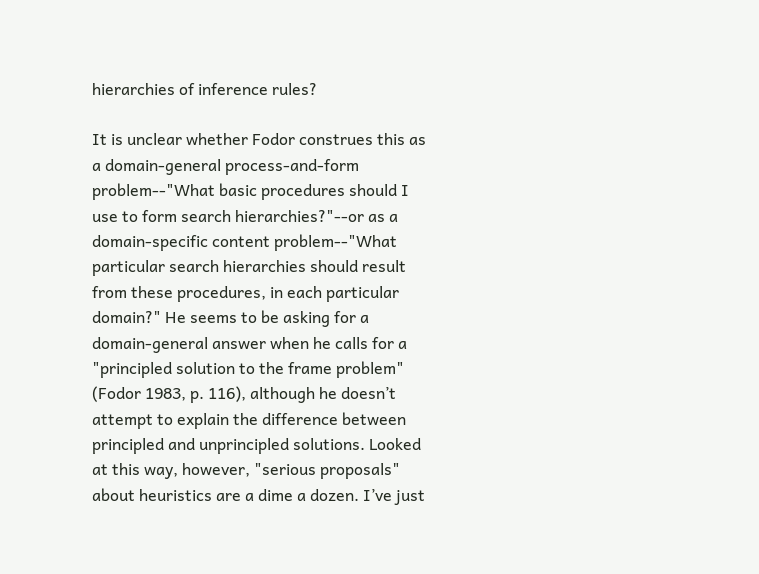hierarchies of inference rules?

It is unclear whether Fodor construes this as a domain-general process-and-form problem--"What basic procedures should I use to form search hierarchies?"--or as a domain-specific content problem--"What particular search hierarchies should result from these procedures, in each particular domain?" He seems to be asking for a domain-general answer when he calls for a "principled solution to the frame problem" (Fodor 1983, p. 116), although he doesn’t attempt to explain the difference between principled and unprincipled solutions. Looked at this way, however, "serious proposals" about heuristics are a dime a dozen. I’ve just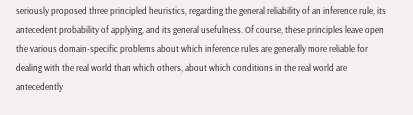seriously proposed three principled heuristics, regarding the general reliability of an inference rule, its antecedent probability of applying, and its general usefulness. Of course, these principles leave open the various domain-specific problems about which inference rules are generally more reliable for dealing with the real world than which others, about which conditions in the real world are antecedently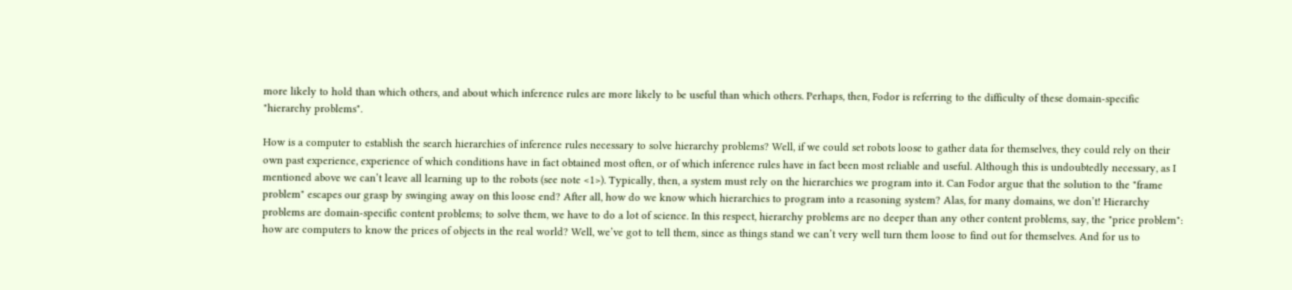more likely to hold than which others, and about which inference rules are more likely to be useful than which others. Perhaps, then, Fodor is referring to the difficulty of these domain-specific "hierarchy problems".

How is a computer to establish the search hierarchies of inference rules necessary to solve hierarchy problems? Well, if we could set robots loose to gather data for themselves, they could rely on their own past experience, experience of which conditions have in fact obtained most often, or of which inference rules have in fact been most reliable and useful. Although this is undoubtedly necessary, as I mentioned above we can’t leave all learning up to the robots (see note <1>). Typically, then, a system must rely on the hierarchies we program into it. Can Fodor argue that the solution to the "frame problem" escapes our grasp by swinging away on this loose end? After all, how do we know which hierarchies to program into a reasoning system? Alas, for many domains, we don’t! Hierarchy problems are domain-specific content problems; to solve them, we have to do a lot of science. In this respect, hierarchy problems are no deeper than any other content problems, say, the "price problem": how are computers to know the prices of objects in the real world? Well, we’ve got to tell them, since as things stand we can’t very well turn them loose to find out for themselves. And for us to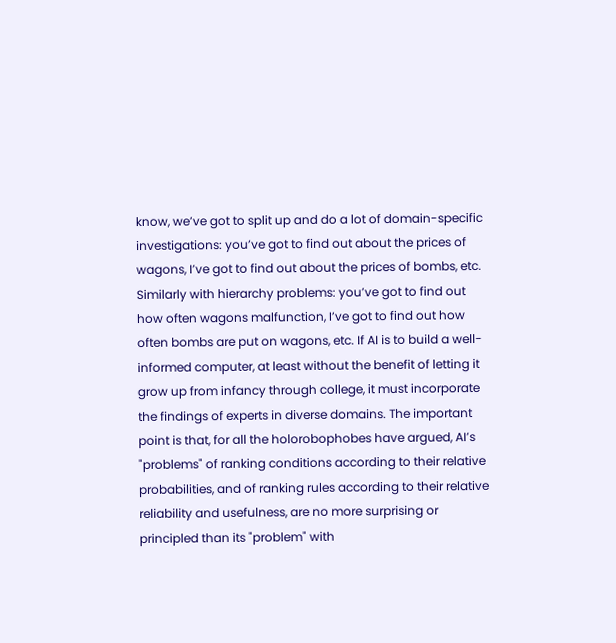know, we’ve got to split up and do a lot of domain-specific investigations: you’ve got to find out about the prices of wagons, I’ve got to find out about the prices of bombs, etc. Similarly with hierarchy problems: you’ve got to find out how often wagons malfunction, I’ve got to find out how often bombs are put on wagons, etc. If AI is to build a well-informed computer, at least without the benefit of letting it grow up from infancy through college, it must incorporate the findings of experts in diverse domains. The important point is that, for all the holorobophobes have argued, AI’s "problems" of ranking conditions according to their relative probabilities, and of ranking rules according to their relative reliability and usefulness, are no more surprising or principled than its "problem" with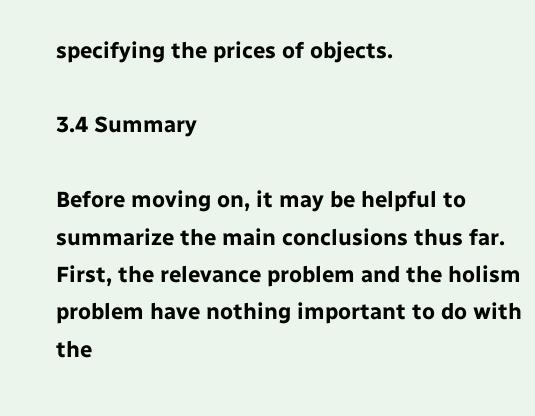specifying the prices of objects.

3.4 Summary

Before moving on, it may be helpful to summarize the main conclusions thus far. First, the relevance problem and the holism problem have nothing important to do with the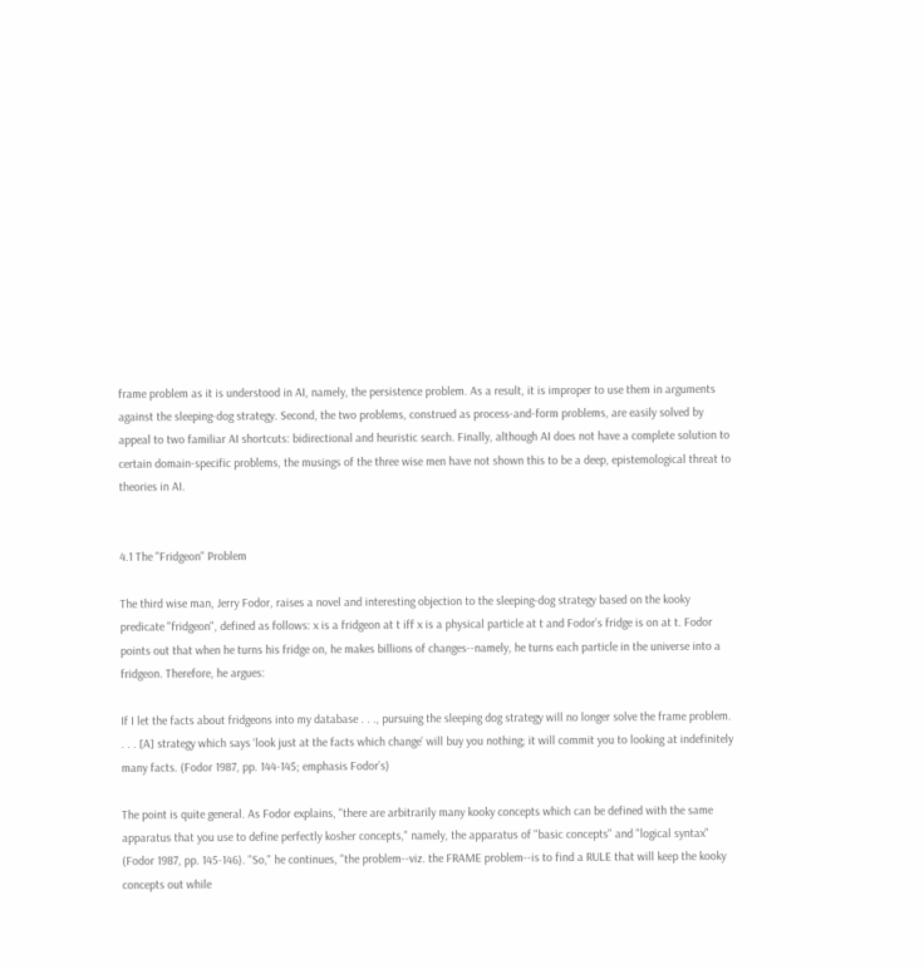frame problem as it is understood in AI, namely, the persistence problem. As a result, it is improper to use them in arguments against the sleeping-dog strategy. Second, the two problems, construed as process-and-form problems, are easily solved by appeal to two familiar AI shortcuts: bidirectional and heuristic search. Finally, although AI does not have a complete solution to certain domain-specific problems, the musings of the three wise men have not shown this to be a deep, epistemological threat to theories in AI.


4.1 The "Fridgeon" Problem

The third wise man, Jerry Fodor, raises a novel and interesting objection to the sleeping-dog strategy based on the kooky predicate "fridgeon", defined as follows: x is a fridgeon at t iff x is a physical particle at t and Fodor’s fridge is on at t. Fodor points out that when he turns his fridge on, he makes billions of changes--namely, he turns each particle in the universe into a fridgeon. Therefore, he argues:

If I let the facts about fridgeons into my database . . ., pursuing the sleeping dog strategy will no longer solve the frame problem. . . . [A] strategy which says ‘look just at the facts which change’ will buy you nothing; it will commit you to looking at indefinitely many facts. (Fodor 1987, pp. 144-145; emphasis Fodor’s)

The point is quite general. As Fodor explains, "there are arbitrarily many kooky concepts which can be defined with the same apparatus that you use to define perfectly kosher concepts," namely, the apparatus of "basic concepts" and "logical syntax" (Fodor 1987, pp. 145-146). "So," he continues, "the problem--viz. the FRAME problem--is to find a RULE that will keep the kooky concepts out while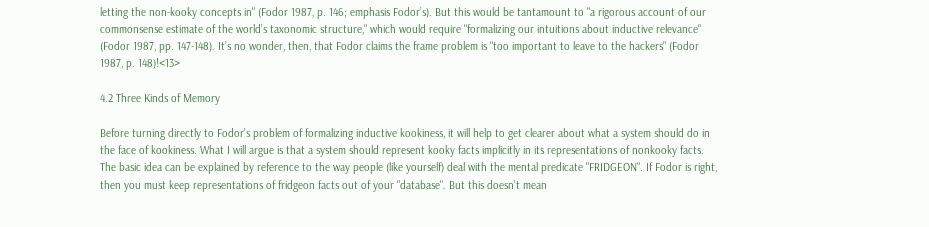letting the non-kooky concepts in" (Fodor 1987, p. 146; emphasis Fodor’s). But this would be tantamount to "a rigorous account of our commonsense estimate of the world’s taxonomic structure," which would require "formalizing our intuitions about inductive relevance" (Fodor 1987, pp. 147-148). It’s no wonder, then, that Fodor claims the frame problem is "too important to leave to the hackers" (Fodor 1987, p. 148)!<13>

4.2 Three Kinds of Memory

Before turning directly to Fodor’s problem of formalizing inductive kookiness, it will help to get clearer about what a system should do in the face of kookiness. What I will argue is that a system should represent kooky facts implicitly in its representations of nonkooky facts. The basic idea can be explained by reference to the way people (like yourself) deal with the mental predicate "FRIDGEON". If Fodor is right, then you must keep representations of fridgeon facts out of your "database". But this doesn’t mean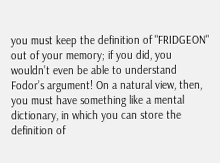you must keep the definition of "FRIDGEON" out of your memory; if you did, you wouldn’t even be able to understand Fodor’s argument! On a natural view, then, you must have something like a mental dictionary, in which you can store the definition of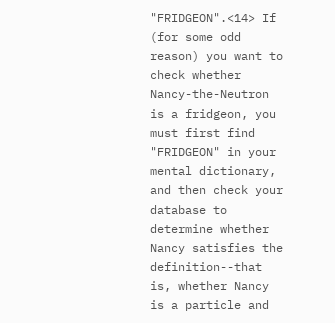"FRIDGEON".<14> If (for some odd reason) you want to check whether Nancy-the-Neutron is a fridgeon, you must first find "FRIDGEON" in your mental dictionary, and then check your database to determine whether Nancy satisfies the definition--that is, whether Nancy is a particle and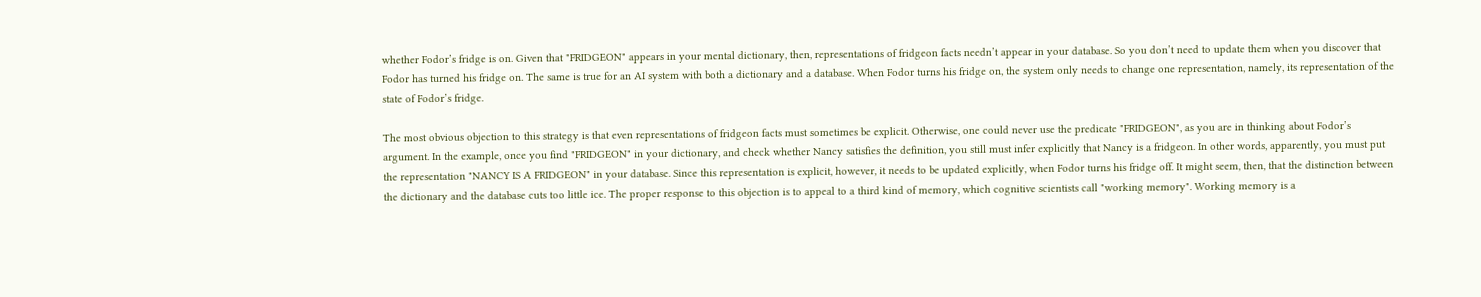whether Fodor’s fridge is on. Given that "FRIDGEON" appears in your mental dictionary, then, representations of fridgeon facts needn’t appear in your database. So you don’t need to update them when you discover that Fodor has turned his fridge on. The same is true for an AI system with both a dictionary and a database. When Fodor turns his fridge on, the system only needs to change one representation, namely, its representation of the state of Fodor’s fridge.

The most obvious objection to this strategy is that even representations of fridgeon facts must sometimes be explicit. Otherwise, one could never use the predicate "FRIDGEON", as you are in thinking about Fodor’s argument. In the example, once you find "FRIDGEON" in your dictionary, and check whether Nancy satisfies the definition, you still must infer explicitly that Nancy is a fridgeon. In other words, apparently, you must put the representation "NANCY IS A FRIDGEON" in your database. Since this representation is explicit, however, it needs to be updated explicitly, when Fodor turns his fridge off. It might seem, then, that the distinction between the dictionary and the database cuts too little ice. The proper response to this objection is to appeal to a third kind of memory, which cognitive scientists call "working memory". Working memory is a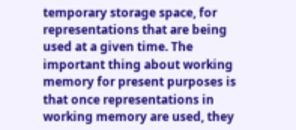temporary storage space, for representations that are being used at a given time. The important thing about working memory for present purposes is that once representations in working memory are used, they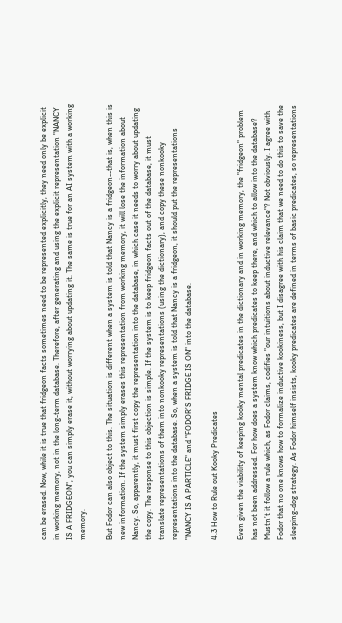can be erased. Now, while it is true that fridgeon facts sometimes need to be represented explicitly, they need only be explicit in working memory, not in the long-term database. Therefore, after generating and using the explicit representation "NANCY IS A FRIDGEON", you can simply erase it, without worrying about updating it. The same is true for an AI system with a working memory.

But Fodor can also object to this. The situation is different when a system is told that Nancy is a fridgeon--that is, when this is new information. If the system simply erases this representation from working memory, it will lose the information about Nancy. So, apparently, it must first copy the representation into the database, in which case it needs to worry about updating the copy. The response to this objection is simple. If the system is to keep fridgeon facts out of the database, it must translate representations of them into nonkooky representations (using the dictionary), and copy these nonkooky representations into the database. So, when a system is told that Nancy is a fridgeon, it should put the representations "NANCY IS A PARTICLE" and "FODOR’S FRIDGE IS ON" into the database.

4.3 How to Rule out Kooky Predicates

Even given the viability of keeping kooky mental predicates in the dictionary and in working memory, the "fridgeon" problem has not been addressed. For how does a system know which predicates to keep there, and which to allow into the database? Mustn’t it follow a rule which, as Fodor claims, codifies "our intuitions about inductive relevance"? Not obviously. I agree with Fodor that no one knows how to formalize inductive kookiness, but I disagree with his claim that we need to do this to save the sleeping-dog strategy. As Fodor himself insists, kooky predicates are defined in terms of basic predicates, so representations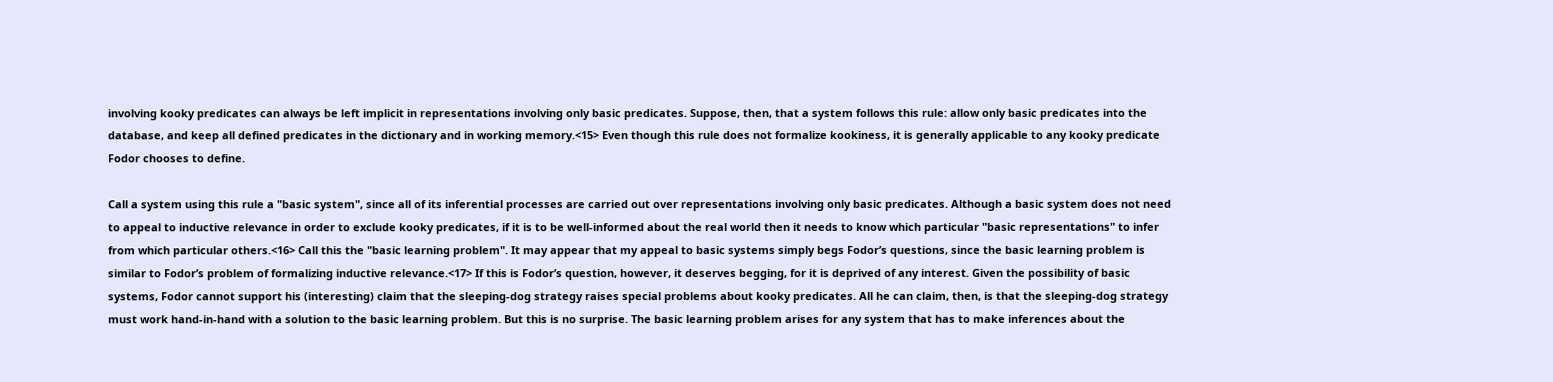involving kooky predicates can always be left implicit in representations involving only basic predicates. Suppose, then, that a system follows this rule: allow only basic predicates into the database, and keep all defined predicates in the dictionary and in working memory.<15> Even though this rule does not formalize kookiness, it is generally applicable to any kooky predicate Fodor chooses to define.

Call a system using this rule a "basic system", since all of its inferential processes are carried out over representations involving only basic predicates. Although a basic system does not need to appeal to inductive relevance in order to exclude kooky predicates, if it is to be well-informed about the real world then it needs to know which particular "basic representations" to infer from which particular others.<16> Call this the "basic learning problem". It may appear that my appeal to basic systems simply begs Fodor’s questions, since the basic learning problem is similar to Fodor’s problem of formalizing inductive relevance.<17> If this is Fodor’s question, however, it deserves begging, for it is deprived of any interest. Given the possibility of basic systems, Fodor cannot support his (interesting) claim that the sleeping-dog strategy raises special problems about kooky predicates. All he can claim, then, is that the sleeping-dog strategy must work hand-in-hand with a solution to the basic learning problem. But this is no surprise. The basic learning problem arises for any system that has to make inferences about the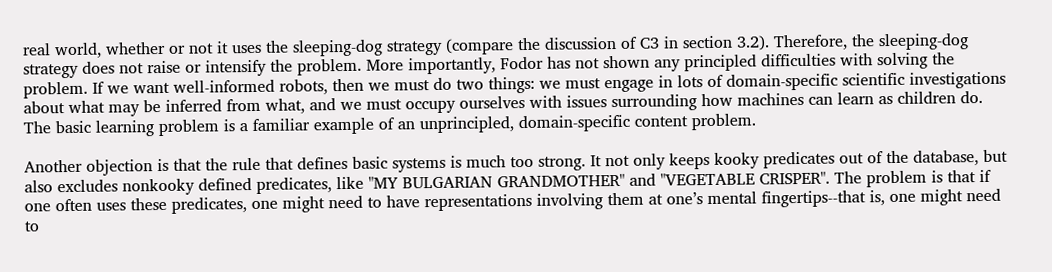real world, whether or not it uses the sleeping-dog strategy (compare the discussion of C3 in section 3.2). Therefore, the sleeping-dog strategy does not raise or intensify the problem. More importantly, Fodor has not shown any principled difficulties with solving the problem. If we want well-informed robots, then we must do two things: we must engage in lots of domain-specific scientific investigations about what may be inferred from what, and we must occupy ourselves with issues surrounding how machines can learn as children do. The basic learning problem is a familiar example of an unprincipled, domain-specific content problem.

Another objection is that the rule that defines basic systems is much too strong. It not only keeps kooky predicates out of the database, but also excludes nonkooky defined predicates, like "MY BULGARIAN GRANDMOTHER" and "VEGETABLE CRISPER". The problem is that if one often uses these predicates, one might need to have representations involving them at one’s mental fingertips--that is, one might need to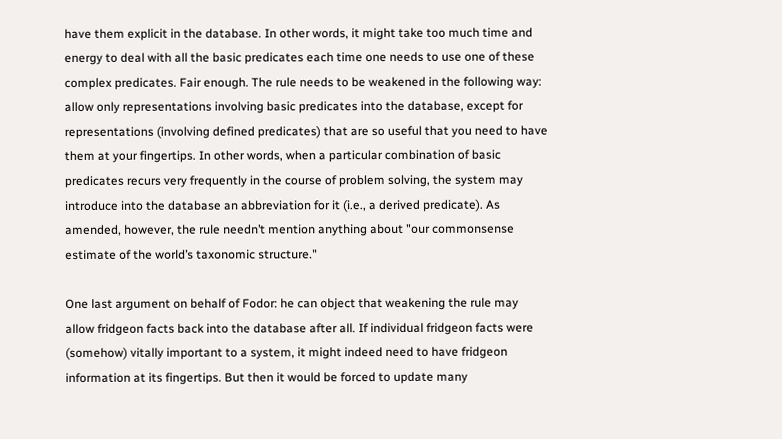have them explicit in the database. In other words, it might take too much time and energy to deal with all the basic predicates each time one needs to use one of these complex predicates. Fair enough. The rule needs to be weakened in the following way: allow only representations involving basic predicates into the database, except for representations (involving defined predicates) that are so useful that you need to have them at your fingertips. In other words, when a particular combination of basic predicates recurs very frequently in the course of problem solving, the system may introduce into the database an abbreviation for it (i.e., a derived predicate). As amended, however, the rule needn’t mention anything about "our commonsense estimate of the world’s taxonomic structure."

One last argument on behalf of Fodor: he can object that weakening the rule may allow fridgeon facts back into the database after all. If individual fridgeon facts were (somehow) vitally important to a system, it might indeed need to have fridgeon information at its fingertips. But then it would be forced to update many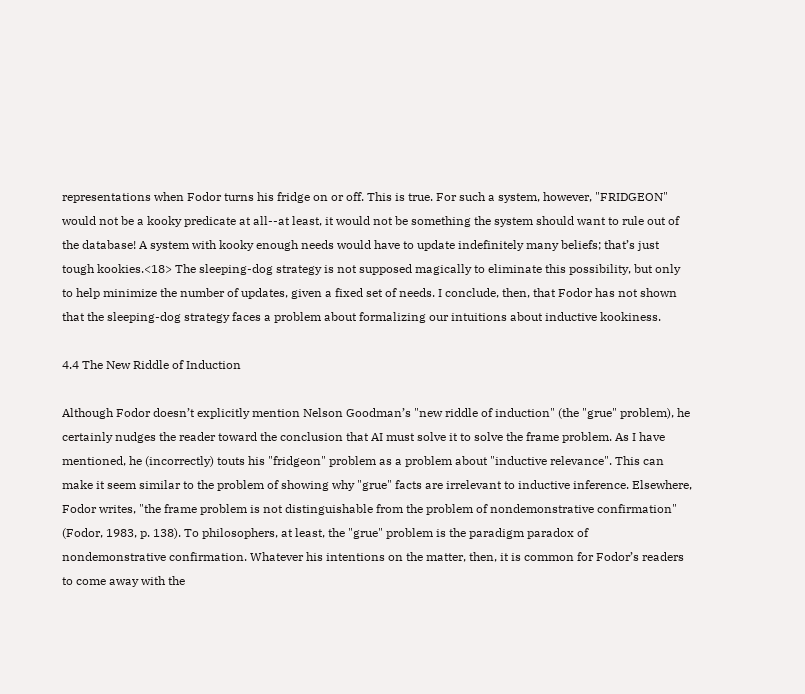representations when Fodor turns his fridge on or off. This is true. For such a system, however, "FRIDGEON" would not be a kooky predicate at all--at least, it would not be something the system should want to rule out of the database! A system with kooky enough needs would have to update indefinitely many beliefs; that’s just tough kookies.<18> The sleeping-dog strategy is not supposed magically to eliminate this possibility, but only to help minimize the number of updates, given a fixed set of needs. I conclude, then, that Fodor has not shown that the sleeping-dog strategy faces a problem about formalizing our intuitions about inductive kookiness.

4.4 The New Riddle of Induction

Although Fodor doesn’t explicitly mention Nelson Goodman’s "new riddle of induction" (the "grue" problem), he certainly nudges the reader toward the conclusion that AI must solve it to solve the frame problem. As I have mentioned, he (incorrectly) touts his "fridgeon" problem as a problem about "inductive relevance". This can make it seem similar to the problem of showing why "grue" facts are irrelevant to inductive inference. Elsewhere, Fodor writes, "the frame problem is not distinguishable from the problem of nondemonstrative confirmation" (Fodor, 1983, p. 138). To philosophers, at least, the "grue" problem is the paradigm paradox of nondemonstrative confirmation. Whatever his intentions on the matter, then, it is common for Fodor’s readers to come away with the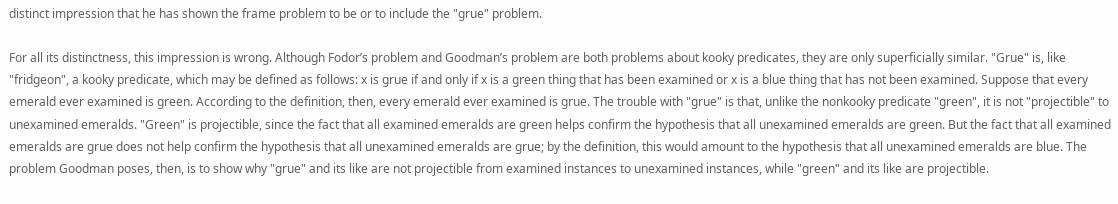distinct impression that he has shown the frame problem to be or to include the "grue" problem.

For all its distinctness, this impression is wrong. Although Fodor’s problem and Goodman’s problem are both problems about kooky predicates, they are only superficially similar. "Grue" is, like "fridgeon", a kooky predicate, which may be defined as follows: x is grue if and only if x is a green thing that has been examined or x is a blue thing that has not been examined. Suppose that every emerald ever examined is green. According to the definition, then, every emerald ever examined is grue. The trouble with "grue" is that, unlike the nonkooky predicate "green", it is not "projectible" to unexamined emeralds. "Green" is projectible, since the fact that all examined emeralds are green helps confirm the hypothesis that all unexamined emeralds are green. But the fact that all examined emeralds are grue does not help confirm the hypothesis that all unexamined emeralds are grue; by the definition, this would amount to the hypothesis that all unexamined emeralds are blue. The problem Goodman poses, then, is to show why "grue" and its like are not projectible from examined instances to unexamined instances, while "green" and its like are projectible.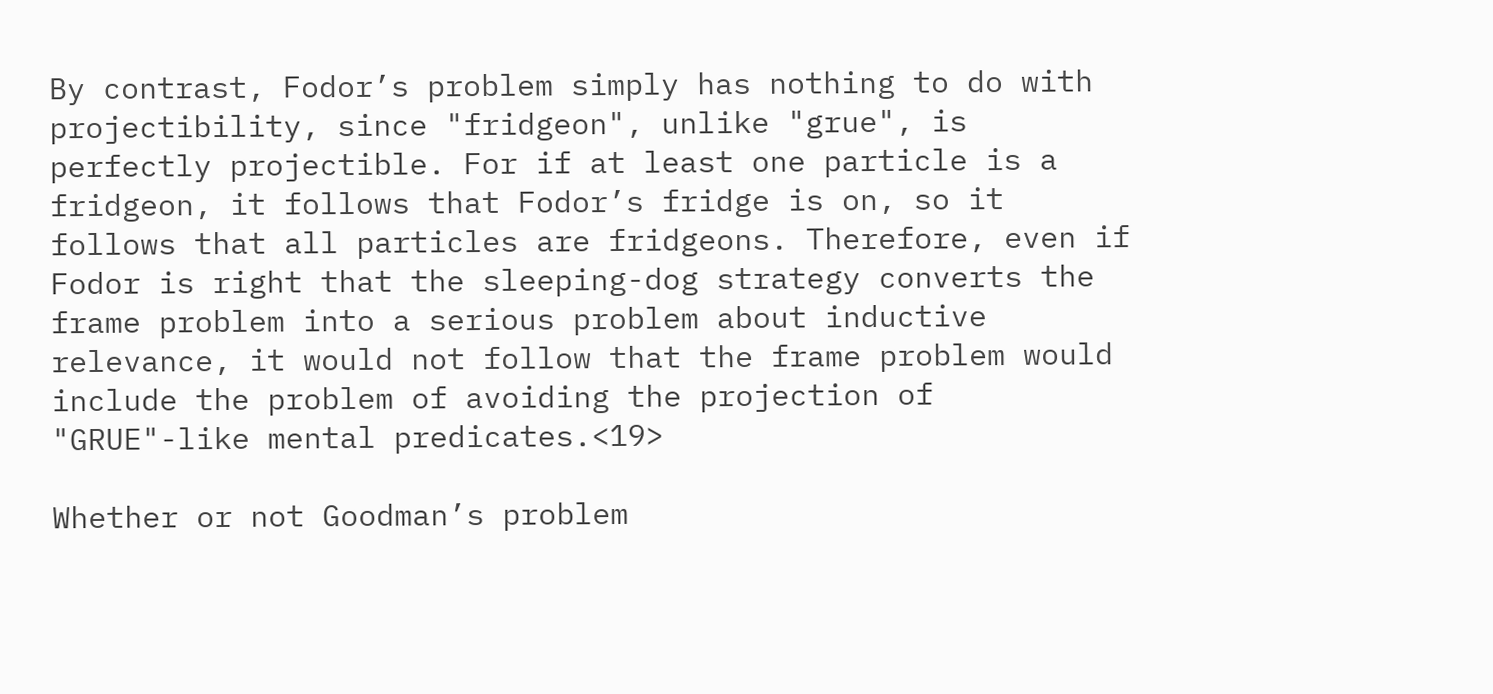By contrast, Fodor’s problem simply has nothing to do with projectibility, since "fridgeon", unlike "grue", is perfectly projectible. For if at least one particle is a fridgeon, it follows that Fodor’s fridge is on, so it follows that all particles are fridgeons. Therefore, even if Fodor is right that the sleeping-dog strategy converts the frame problem into a serious problem about inductive relevance, it would not follow that the frame problem would include the problem of avoiding the projection of "GRUE"-like mental predicates.<19>

Whether or not Goodman’s problem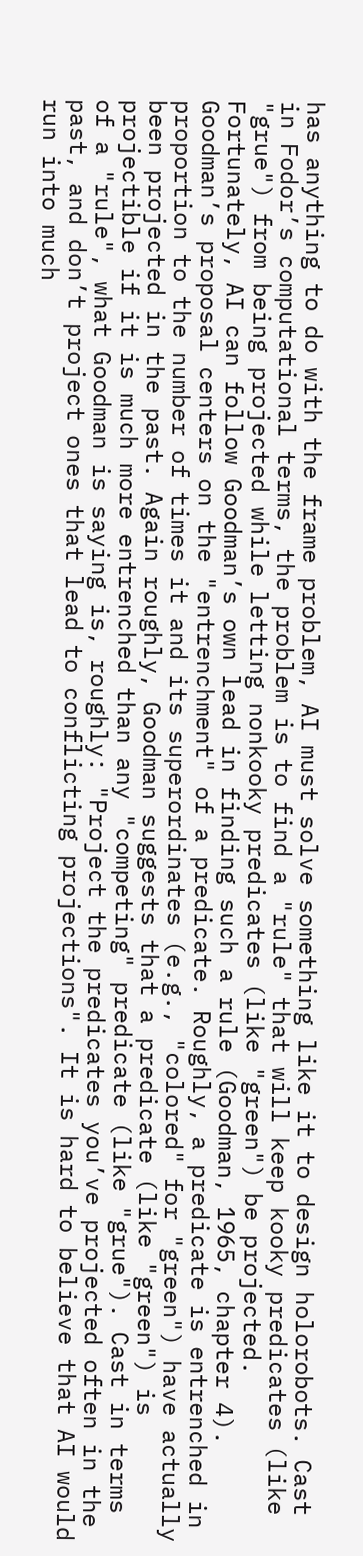has anything to do with the frame problem, AI must solve something like it to design holorobots. Cast in Fodor’s computational terms, the problem is to find a "rule" that will keep kooky predicates (like "grue") from being projected while letting nonkooky predicates (like "green") be projected. Fortunately, AI can follow Goodman’s own lead in finding such a rule (Goodman, 1965, chapter 4). Goodman’s proposal centers on the "entrenchment" of a predicate. Roughly, a predicate is entrenched in proportion to the number of times it and its superordinates (e.g., "colored" for "green") have actually been projected in the past. Again roughly, Goodman suggests that a predicate (like "green") is projectible if it is much more entrenched than any "competing" predicate (like "grue"). Cast in terms of a "rule", what Goodman is saying is, roughly: "Project the predicates you’ve projected often in the past, and don’t project ones that lead to conflicting projections". It is hard to believe that AI would run into much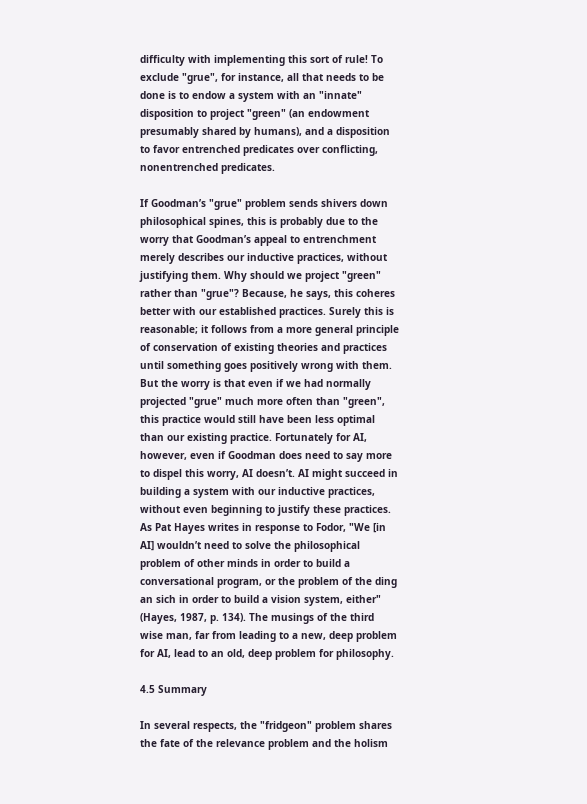difficulty with implementing this sort of rule! To exclude "grue", for instance, all that needs to be done is to endow a system with an "innate" disposition to project "green" (an endowment presumably shared by humans), and a disposition to favor entrenched predicates over conflicting, nonentrenched predicates.

If Goodman’s "grue" problem sends shivers down philosophical spines, this is probably due to the worry that Goodman’s appeal to entrenchment merely describes our inductive practices, without justifying them. Why should we project "green" rather than "grue"? Because, he says, this coheres better with our established practices. Surely this is reasonable; it follows from a more general principle of conservation of existing theories and practices until something goes positively wrong with them. But the worry is that even if we had normally projected "grue" much more often than "green", this practice would still have been less optimal than our existing practice. Fortunately for AI, however, even if Goodman does need to say more to dispel this worry, AI doesn’t. AI might succeed in building a system with our inductive practices, without even beginning to justify these practices. As Pat Hayes writes in response to Fodor, "We [in AI] wouldn’t need to solve the philosophical problem of other minds in order to build a conversational program, or the problem of the ding an sich in order to build a vision system, either" (Hayes, 1987, p. 134). The musings of the third wise man, far from leading to a new, deep problem for AI, lead to an old, deep problem for philosophy.

4.5 Summary

In several respects, the "fridgeon" problem shares the fate of the relevance problem and the holism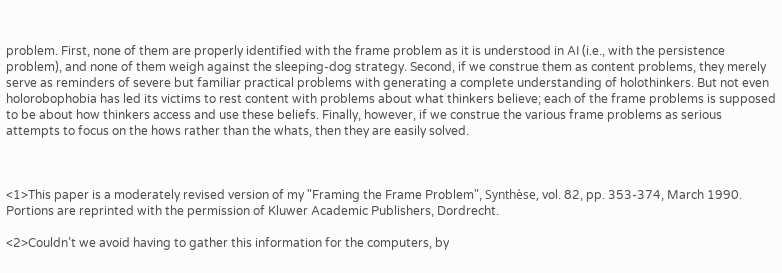problem. First, none of them are properly identified with the frame problem as it is understood in AI (i.e., with the persistence problem), and none of them weigh against the sleeping-dog strategy. Second, if we construe them as content problems, they merely serve as reminders of severe but familiar practical problems with generating a complete understanding of holothinkers. But not even holorobophobia has led its victims to rest content with problems about what thinkers believe; each of the frame problems is supposed to be about how thinkers access and use these beliefs. Finally, however, if we construe the various frame problems as serious attempts to focus on the hows rather than the whats, then they are easily solved.



<1>This paper is a moderately revised version of my "Framing the Frame Problem", Synthèse, vol. 82, pp. 353-374, March 1990. Portions are reprinted with the permission of Kluwer Academic Publishers, Dordrecht.

<2>Couldn’t we avoid having to gather this information for the computers, by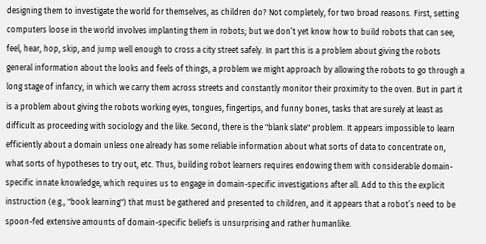designing them to investigate the world for themselves, as children do? Not completely, for two broad reasons. First, setting computers loose in the world involves implanting them in robots; but we don’t yet know how to build robots that can see, feel, hear, hop, skip, and jump well enough to cross a city street safely. In part this is a problem about giving the robots general information about the looks and feels of things, a problem we might approach by allowing the robots to go through a long stage of infancy, in which we carry them across streets and constantly monitor their proximity to the oven. But in part it is a problem about giving the robots working eyes, tongues, fingertips, and funny bones, tasks that are surely at least as difficult as proceeding with sociology and the like. Second, there is the "blank slate" problem. It appears impossible to learn efficiently about a domain unless one already has some reliable information about what sorts of data to concentrate on, what sorts of hypotheses to try out, etc. Thus, building robot learners requires endowing them with considerable domain-specific innate knowledge, which requires us to engage in domain-specific investigations after all. Add to this the explicit instruction (e.g., "book learning") that must be gathered and presented to children, and it appears that a robot’s need to be spoon-fed extensive amounts of domain-specific beliefs is unsurprising and rather humanlike.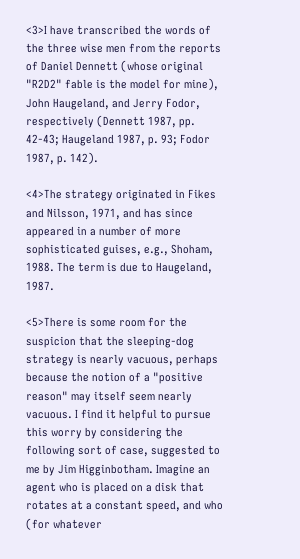<3>I have transcribed the words of the three wise men from the reports of Daniel Dennett (whose original "R2D2" fable is the model for mine), John Haugeland, and Jerry Fodor, respectively (Dennett 1987, pp. 42-43; Haugeland 1987, p. 93; Fodor 1987, p. 142).

<4>The strategy originated in Fikes and Nilsson, 1971, and has since appeared in a number of more sophisticated guises, e.g., Shoham, 1988. The term is due to Haugeland, 1987.

<5>There is some room for the suspicion that the sleeping-dog strategy is nearly vacuous, perhaps because the notion of a "positive reason" may itself seem nearly vacuous. I find it helpful to pursue this worry by considering the following sort of case, suggested to me by Jim Higginbotham. Imagine an agent who is placed on a disk that rotates at a constant speed, and who (for whatever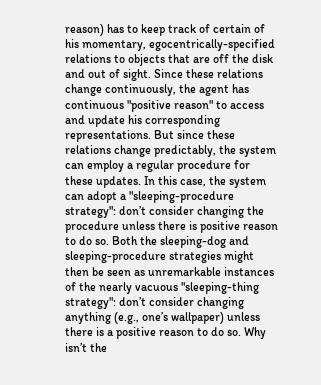reason) has to keep track of certain of his momentary, egocentrically-specified relations to objects that are off the disk and out of sight. Since these relations change continuously, the agent has continuous "positive reason" to access and update his corresponding representations. But since these relations change predictably, the system can employ a regular procedure for these updates. In this case, the system can adopt a "sleeping-procedure strategy": don’t consider changing the procedure unless there is positive reason to do so. Both the sleeping-dog and sleeping-procedure strategies might then be seen as unremarkable instances of the nearly vacuous "sleeping-thing strategy": don’t consider changing anything (e.g., one’s wallpaper) unless there is a positive reason to do so. Why isn’t the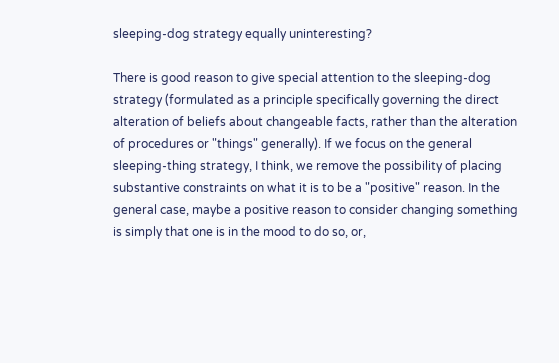sleeping-dog strategy equally uninteresting?

There is good reason to give special attention to the sleeping-dog strategy (formulated as a principle specifically governing the direct alteration of beliefs about changeable facts, rather than the alteration of procedures or "things" generally). If we focus on the general sleeping-thing strategy, I think, we remove the possibility of placing substantive constraints on what it is to be a "positive" reason. In the general case, maybe a positive reason to consider changing something is simply that one is in the mood to do so, or,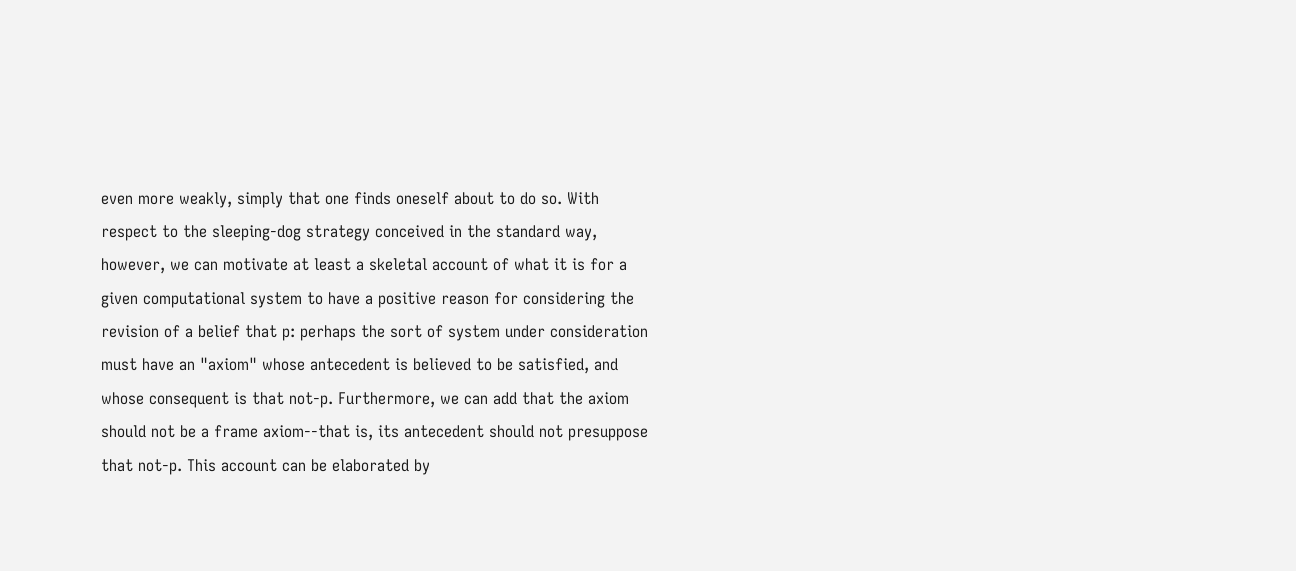even more weakly, simply that one finds oneself about to do so. With respect to the sleeping-dog strategy conceived in the standard way, however, we can motivate at least a skeletal account of what it is for a given computational system to have a positive reason for considering the revision of a belief that p: perhaps the sort of system under consideration must have an "axiom" whose antecedent is believed to be satisfied, and whose consequent is that not-p. Furthermore, we can add that the axiom should not be a frame axiom--that is, its antecedent should not presuppose that not-p. This account can be elaborated by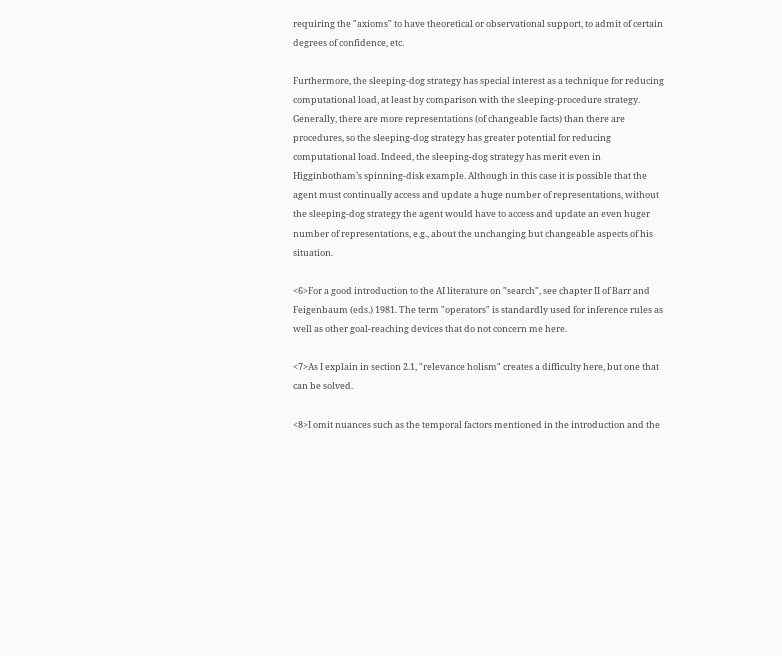requiring the "axioms" to have theoretical or observational support, to admit of certain degrees of confidence, etc.

Furthermore, the sleeping-dog strategy has special interest as a technique for reducing computational load, at least by comparison with the sleeping-procedure strategy. Generally, there are more representations (of changeable facts) than there are procedures, so the sleeping-dog strategy has greater potential for reducing computational load. Indeed, the sleeping-dog strategy has merit even in Higginbotham’s spinning-disk example. Although in this case it is possible that the agent must continually access and update a huge number of representations, without the sleeping-dog strategy the agent would have to access and update an even huger number of representations, e.g., about the unchanging but changeable aspects of his situation.

<6>For a good introduction to the AI literature on "search", see chapter II of Barr and Feigenbaum (eds.) 1981. The term "operators" is standardly used for inference rules as well as other goal-reaching devices that do not concern me here.

<7>As I explain in section 2.1, "relevance holism" creates a difficulty here, but one that can be solved.

<8>I omit nuances such as the temporal factors mentioned in the introduction and the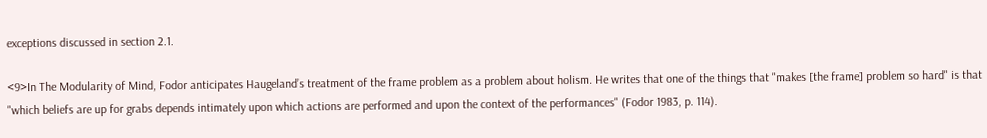exceptions discussed in section 2.1.

<9>In The Modularity of Mind, Fodor anticipates Haugeland’s treatment of the frame problem as a problem about holism. He writes that one of the things that "makes [the frame] problem so hard" is that "which beliefs are up for grabs depends intimately upon which actions are performed and upon the context of the performances" (Fodor 1983, p. 114).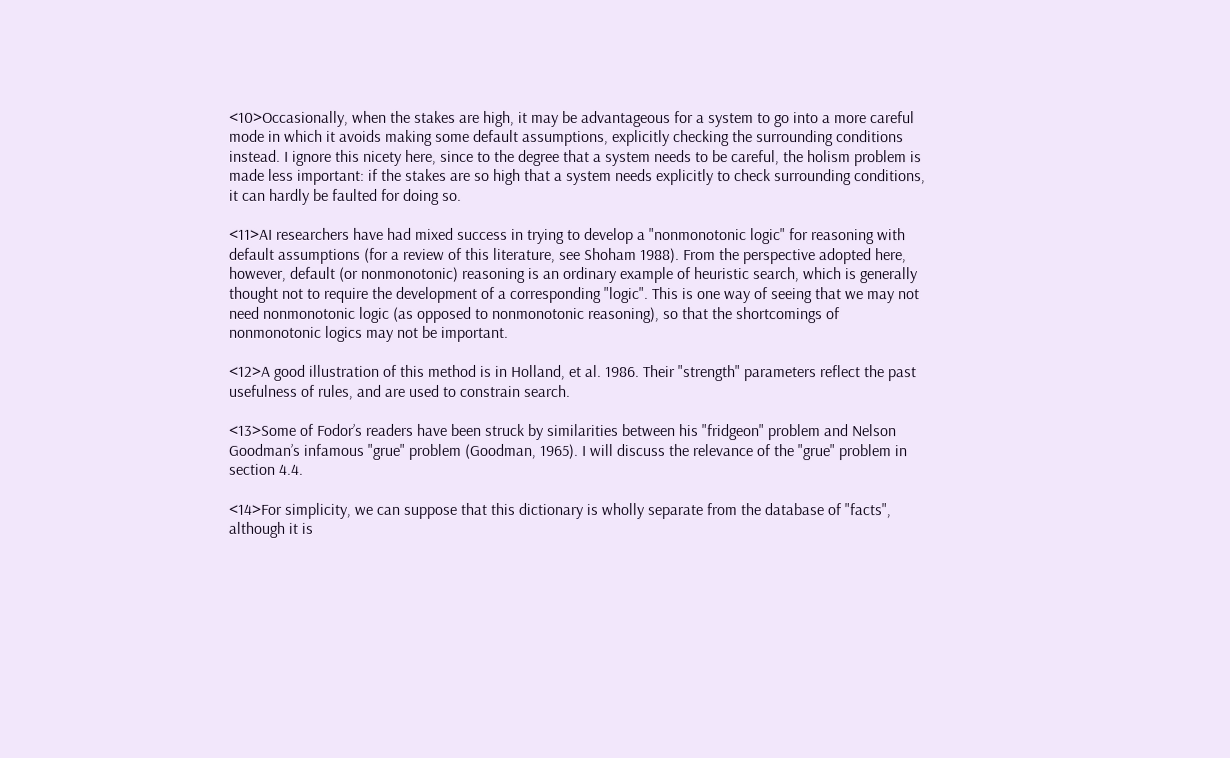<10>Occasionally, when the stakes are high, it may be advantageous for a system to go into a more careful mode in which it avoids making some default assumptions, explicitly checking the surrounding conditions instead. I ignore this nicety here, since to the degree that a system needs to be careful, the holism problem is made less important: if the stakes are so high that a system needs explicitly to check surrounding conditions, it can hardly be faulted for doing so.

<11>AI researchers have had mixed success in trying to develop a "nonmonotonic logic" for reasoning with default assumptions (for a review of this literature, see Shoham 1988). From the perspective adopted here, however, default (or nonmonotonic) reasoning is an ordinary example of heuristic search, which is generally thought not to require the development of a corresponding "logic". This is one way of seeing that we may not need nonmonotonic logic (as opposed to nonmonotonic reasoning), so that the shortcomings of nonmonotonic logics may not be important.

<12>A good illustration of this method is in Holland, et al. 1986. Their "strength" parameters reflect the past usefulness of rules, and are used to constrain search.

<13>Some of Fodor’s readers have been struck by similarities between his "fridgeon" problem and Nelson Goodman’s infamous "grue" problem (Goodman, 1965). I will discuss the relevance of the "grue" problem in section 4.4.

<14>For simplicity, we can suppose that this dictionary is wholly separate from the database of "facts", although it is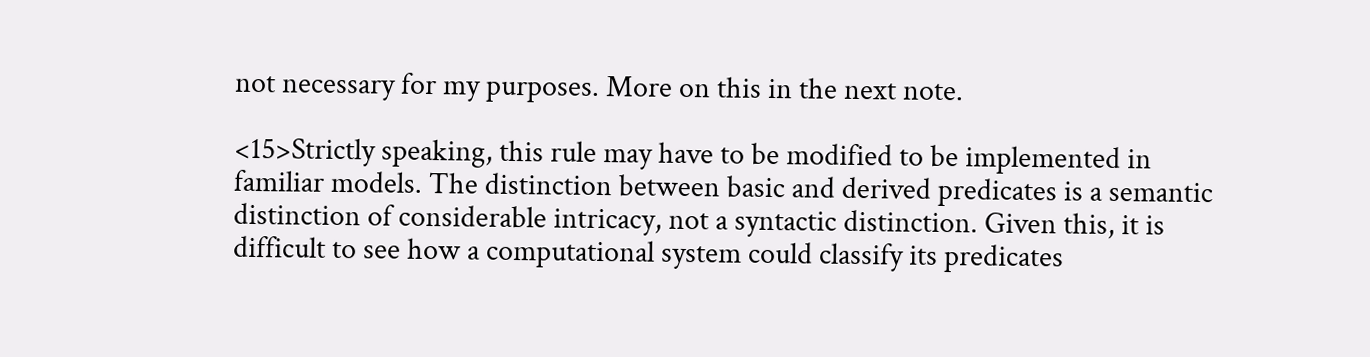not necessary for my purposes. More on this in the next note.

<15>Strictly speaking, this rule may have to be modified to be implemented in familiar models. The distinction between basic and derived predicates is a semantic distinction of considerable intricacy, not a syntactic distinction. Given this, it is difficult to see how a computational system could classify its predicates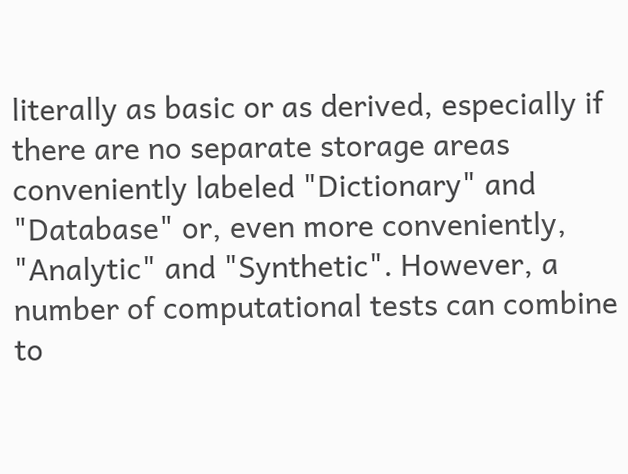literally as basic or as derived, especially if there are no separate storage areas conveniently labeled "Dictionary" and "Database" or, even more conveniently, "Analytic" and "Synthetic". However, a number of computational tests can combine to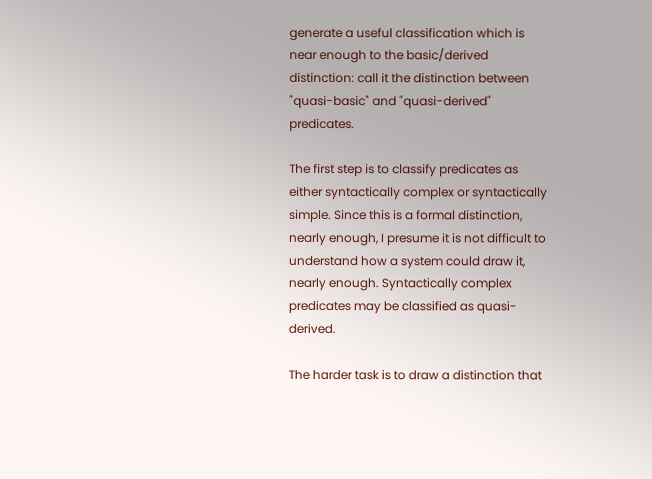generate a useful classification which is near enough to the basic/derived distinction: call it the distinction between "quasi-basic" and "quasi-derived" predicates.

The first step is to classify predicates as either syntactically complex or syntactically simple. Since this is a formal distinction, nearly enough, I presume it is not difficult to understand how a system could draw it, nearly enough. Syntactically complex predicates may be classified as quasi-derived.

The harder task is to draw a distinction that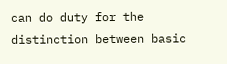can do duty for the distinction between basic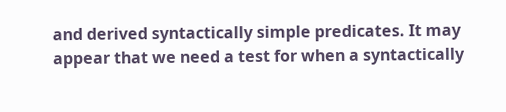and derived syntactically simple predicates. It may appear that we need a test for when a syntactically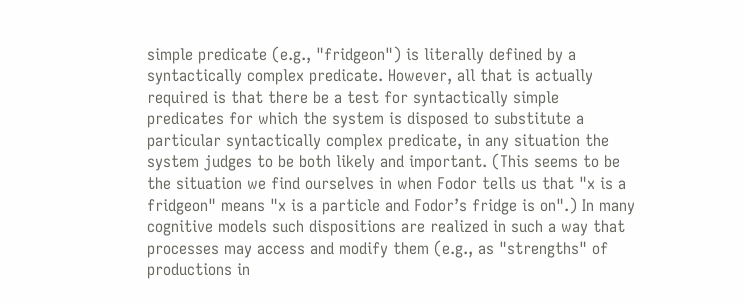simple predicate (e.g., "fridgeon") is literally defined by a syntactically complex predicate. However, all that is actually required is that there be a test for syntactically simple predicates for which the system is disposed to substitute a particular syntactically complex predicate, in any situation the system judges to be both likely and important. (This seems to be the situation we find ourselves in when Fodor tells us that "x is a fridgeon" means "x is a particle and Fodor’s fridge is on".) In many cognitive models such dispositions are realized in such a way that processes may access and modify them (e.g., as "strengths" of productions in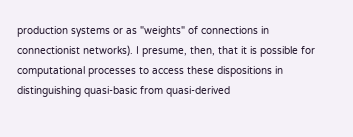production systems or as "weights" of connections in connectionist networks). I presume, then, that it is possible for computational processes to access these dispositions in distinguishing quasi-basic from quasi-derived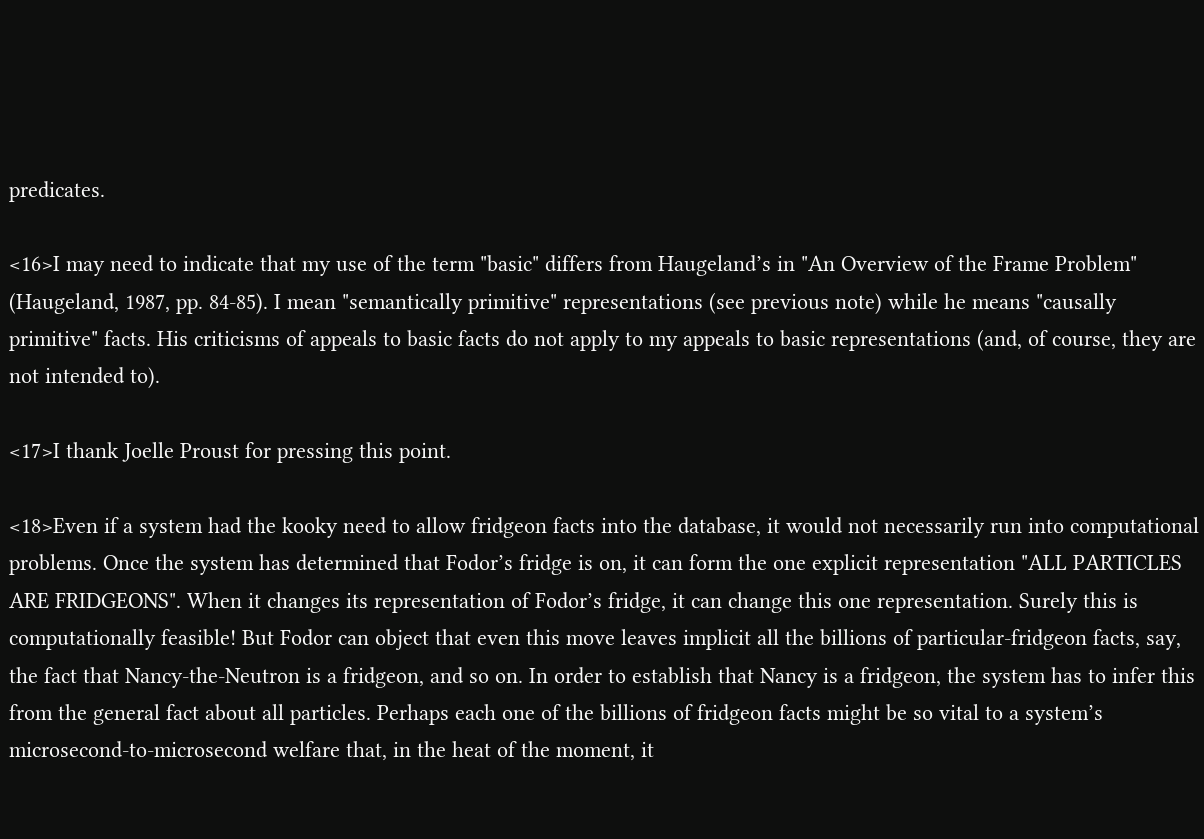predicates.

<16>I may need to indicate that my use of the term "basic" differs from Haugeland’s in "An Overview of the Frame Problem" (Haugeland, 1987, pp. 84-85). I mean "semantically primitive" representations (see previous note) while he means "causally primitive" facts. His criticisms of appeals to basic facts do not apply to my appeals to basic representations (and, of course, they are not intended to).

<17>I thank Joelle Proust for pressing this point.

<18>Even if a system had the kooky need to allow fridgeon facts into the database, it would not necessarily run into computational problems. Once the system has determined that Fodor’s fridge is on, it can form the one explicit representation "ALL PARTICLES ARE FRIDGEONS". When it changes its representation of Fodor’s fridge, it can change this one representation. Surely this is computationally feasible! But Fodor can object that even this move leaves implicit all the billions of particular-fridgeon facts, say, the fact that Nancy-the-Neutron is a fridgeon, and so on. In order to establish that Nancy is a fridgeon, the system has to infer this from the general fact about all particles. Perhaps each one of the billions of fridgeon facts might be so vital to a system’s microsecond-to-microsecond welfare that, in the heat of the moment, it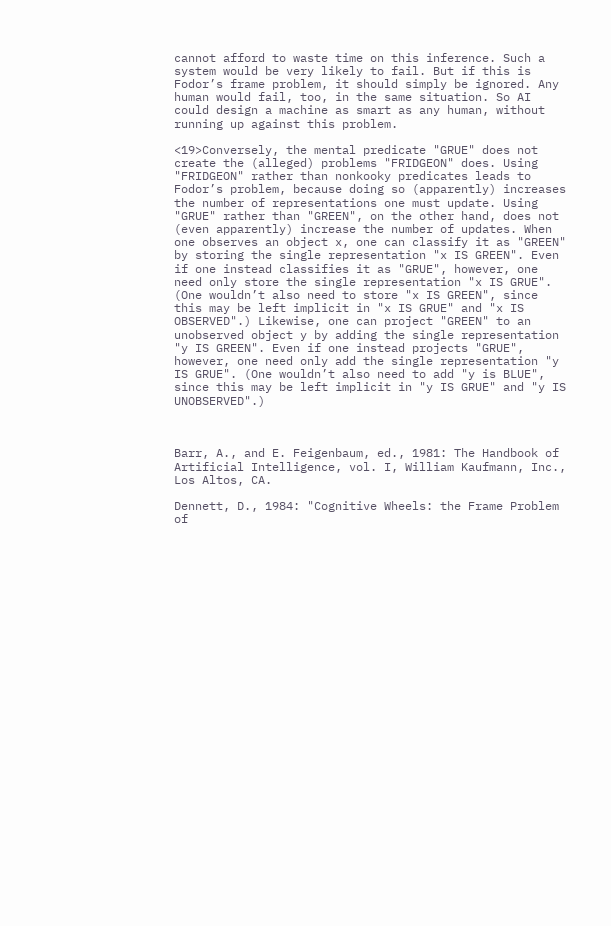cannot afford to waste time on this inference. Such a system would be very likely to fail. But if this is Fodor’s frame problem, it should simply be ignored. Any human would fail, too, in the same situation. So AI could design a machine as smart as any human, without running up against this problem.

<19>Conversely, the mental predicate "GRUE" does not create the (alleged) problems "FRIDGEON" does. Using "FRIDGEON" rather than nonkooky predicates leads to Fodor’s problem, because doing so (apparently) increases the number of representations one must update. Using "GRUE" rather than "GREEN", on the other hand, does not (even apparently) increase the number of updates. When one observes an object x, one can classify it as "GREEN" by storing the single representation "x IS GREEN". Even if one instead classifies it as "GRUE", however, one need only store the single representation "x IS GRUE". (One wouldn’t also need to store "x IS GREEN", since this may be left implicit in "x IS GRUE" and "x IS OBSERVED".) Likewise, one can project "GREEN" to an unobserved object y by adding the single representation "y IS GREEN". Even if one instead projects "GRUE", however, one need only add the single representation "y IS GRUE". (One wouldn’t also need to add "y is BLUE", since this may be left implicit in "y IS GRUE" and "y IS UNOBSERVED".)



Barr, A., and E. Feigenbaum, ed., 1981: The Handbook of Artificial Intelligence, vol. I, William Kaufmann, Inc., Los Altos, CA.

Dennett, D., 1984: "Cognitive Wheels: the Frame Problem of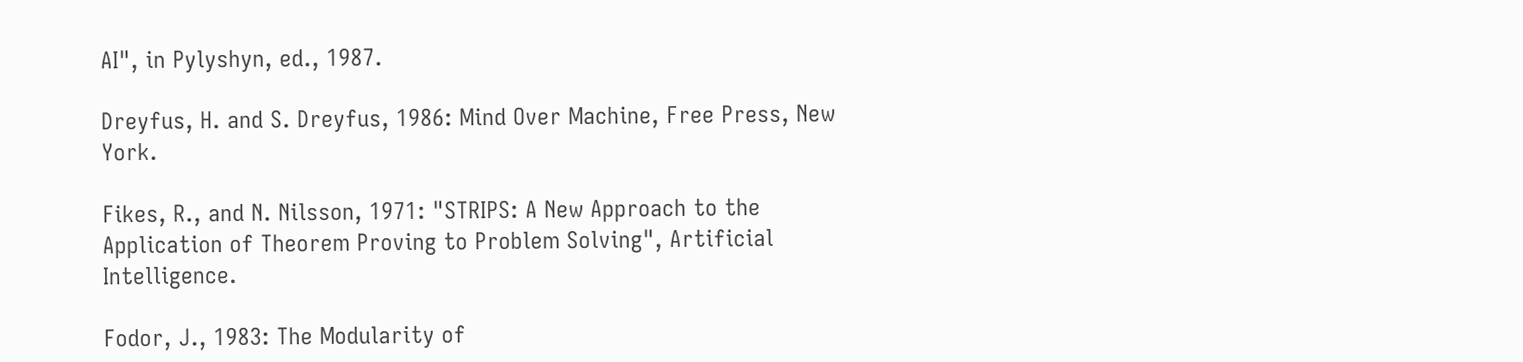AI", in Pylyshyn, ed., 1987.

Dreyfus, H. and S. Dreyfus, 1986: Mind Over Machine, Free Press, New York.

Fikes, R., and N. Nilsson, 1971: "STRIPS: A New Approach to the Application of Theorem Proving to Problem Solving", Artificial Intelligence.

Fodor, J., 1983: The Modularity of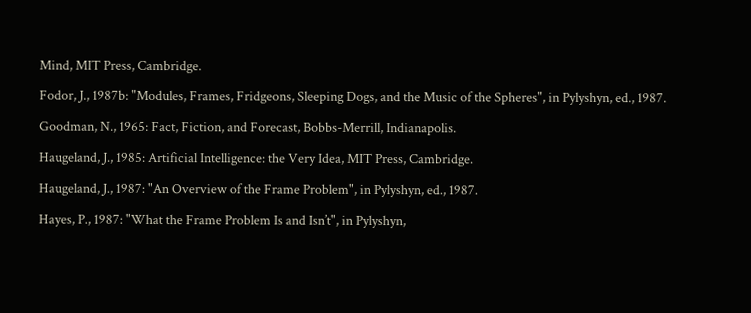Mind, MIT Press, Cambridge.

Fodor, J., 1987b: "Modules, Frames, Fridgeons, Sleeping Dogs, and the Music of the Spheres", in Pylyshyn, ed., 1987.

Goodman, N., 1965: Fact, Fiction, and Forecast, Bobbs-Merrill, Indianapolis.

Haugeland, J., 1985: Artificial Intelligence: the Very Idea, MIT Press, Cambridge.

Haugeland, J., 1987: "An Overview of the Frame Problem", in Pylyshyn, ed., 1987.

Hayes, P., 1987: "What the Frame Problem Is and Isn’t", in Pylyshyn,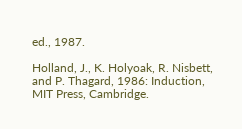ed., 1987.

Holland, J., K. Holyoak, R. Nisbett, and P. Thagard, 1986: Induction, MIT Press, Cambridge.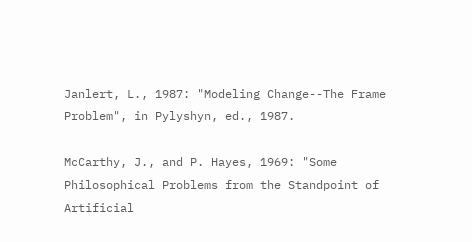Janlert, L., 1987: "Modeling Change--The Frame Problem", in Pylyshyn, ed., 1987.

McCarthy, J., and P. Hayes, 1969: "Some Philosophical Problems from the Standpoint of Artificial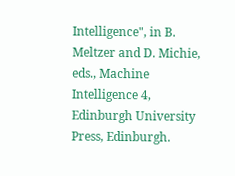Intelligence", in B. Meltzer and D. Michie, eds., Machine Intelligence 4, Edinburgh University Press, Edinburgh.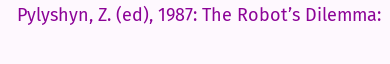Pylyshyn, Z. (ed), 1987: The Robot’s Dilemma: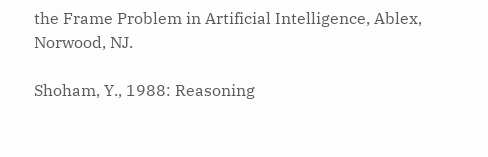the Frame Problem in Artificial Intelligence, Ablex, Norwood, NJ.

Shoham, Y., 1988: Reasoning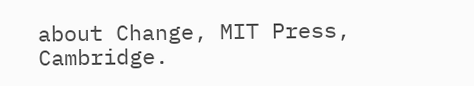about Change, MIT Press, Cambridge.